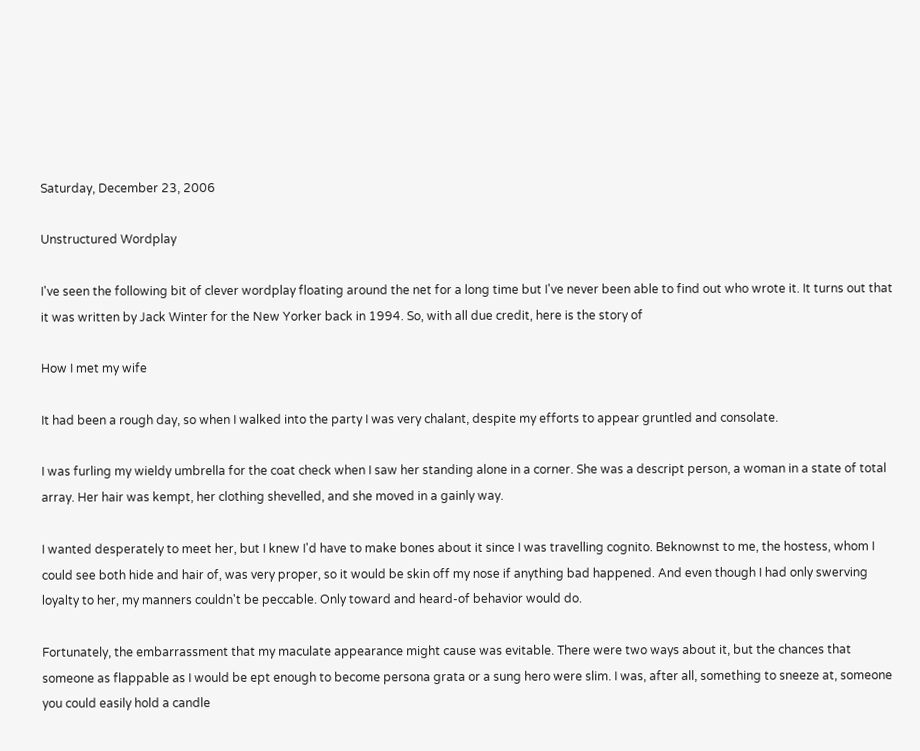Saturday, December 23, 2006

Unstructured Wordplay

I've seen the following bit of clever wordplay floating around the net for a long time but I've never been able to find out who wrote it. It turns out that it was written by Jack Winter for the New Yorker back in 1994. So, with all due credit, here is the story of

How I met my wife

It had been a rough day, so when I walked into the party I was very chalant, despite my efforts to appear gruntled and consolate.

I was furling my wieldy umbrella for the coat check when I saw her standing alone in a corner. She was a descript person, a woman in a state of total array. Her hair was kempt, her clothing shevelled, and she moved in a gainly way.

I wanted desperately to meet her, but I knew I'd have to make bones about it since I was travelling cognito. Beknownst to me, the hostess, whom I could see both hide and hair of, was very proper, so it would be skin off my nose if anything bad happened. And even though I had only swerving loyalty to her, my manners couldn't be peccable. Only toward and heard-of behavior would do.

Fortunately, the embarrassment that my maculate appearance might cause was evitable. There were two ways about it, but the chances that someone as flappable as I would be ept enough to become persona grata or a sung hero were slim. I was, after all, something to sneeze at, someone you could easily hold a candle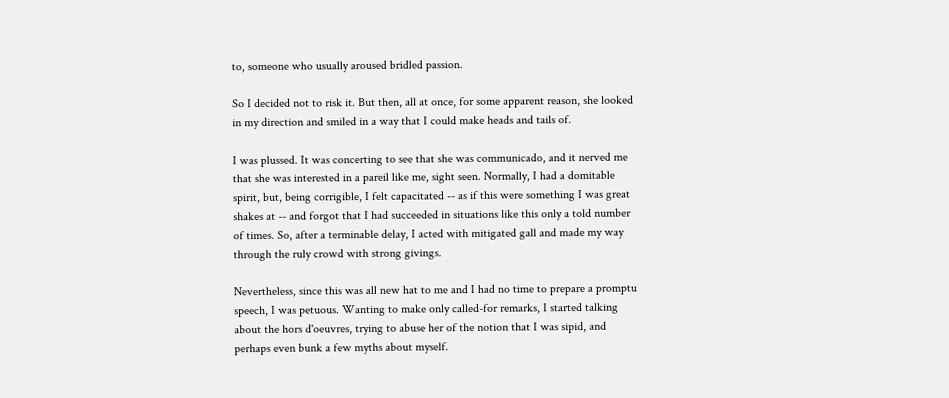to, someone who usually aroused bridled passion.

So I decided not to risk it. But then, all at once, for some apparent reason, she looked in my direction and smiled in a way that I could make heads and tails of.

I was plussed. It was concerting to see that she was communicado, and it nerved me that she was interested in a pareil like me, sight seen. Normally, I had a domitable spirit, but, being corrigible, I felt capacitated -- as if this were something I was great shakes at -- and forgot that I had succeeded in situations like this only a told number of times. So, after a terminable delay, I acted with mitigated gall and made my way through the ruly crowd with strong givings.

Nevertheless, since this was all new hat to me and I had no time to prepare a promptu speech, I was petuous. Wanting to make only called-for remarks, I started talking about the hors d'oeuvres, trying to abuse her of the notion that I was sipid, and perhaps even bunk a few myths about myself.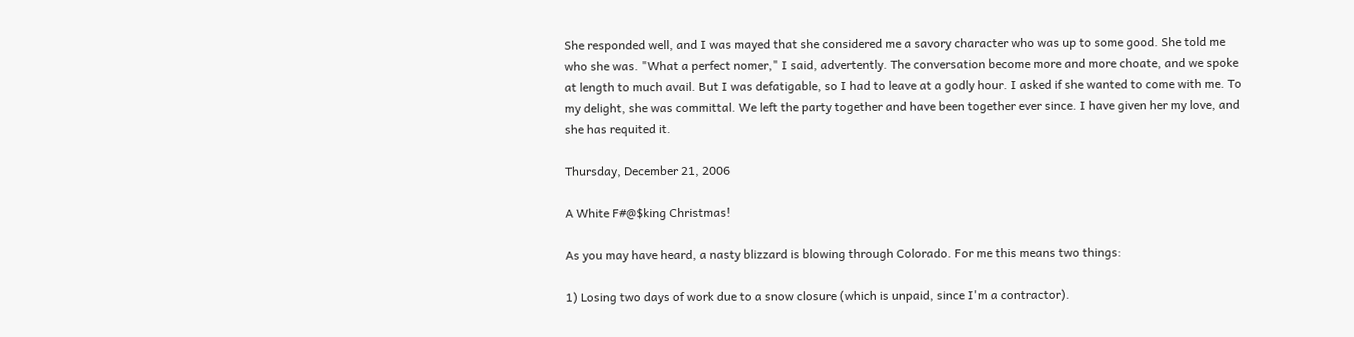She responded well, and I was mayed that she considered me a savory character who was up to some good. She told me who she was. "What a perfect nomer," I said, advertently. The conversation become more and more choate, and we spoke at length to much avail. But I was defatigable, so I had to leave at a godly hour. I asked if she wanted to come with me. To my delight, she was committal. We left the party together and have been together ever since. I have given her my love, and she has requited it.

Thursday, December 21, 2006

A White F#@$king Christmas!

As you may have heard, a nasty blizzard is blowing through Colorado. For me this means two things:

1) Losing two days of work due to a snow closure (which is unpaid, since I'm a contractor).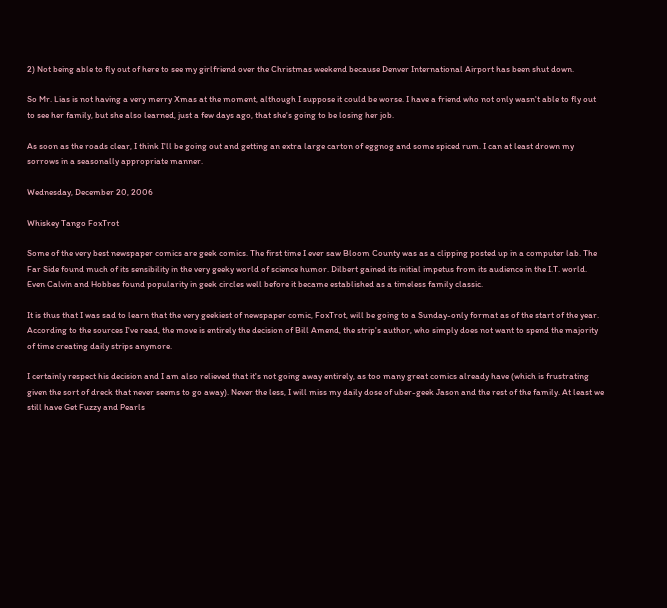2) Not being able to fly out of here to see my girlfriend over the Christmas weekend because Denver International Airport has been shut down.

So Mr. Lias is not having a very merry Xmas at the moment, although I suppose it could be worse. I have a friend who not only wasn't able to fly out to see her family, but she also learned, just a few days ago, that she's going to be losing her job.

As soon as the roads clear, I think I'll be going out and getting an extra large carton of eggnog and some spiced rum. I can at least drown my sorrows in a seasonally appropriate manner.

Wednesday, December 20, 2006

Whiskey Tango FoxTrot

Some of the very best newspaper comics are geek comics. The first time I ever saw Bloom County was as a clipping posted up in a computer lab. The Far Side found much of its sensibility in the very geeky world of science humor. Dilbert gained its initial impetus from its audience in the I.T. world. Even Calvin and Hobbes found popularity in geek circles well before it became established as a timeless family classic.

It is thus that I was sad to learn that the very geekiest of newspaper comic, FoxTrot, will be going to a Sunday-only format as of the start of the year. According to the sources I've read, the move is entirely the decision of Bill Amend, the strip's author, who simply does not want to spend the majority of time creating daily strips anymore.

I certainly respect his decision and I am also relieved that it's not going away entirely, as too many great comics already have (which is frustrating given the sort of dreck that never seems to go away). Never the less, I will miss my daily dose of uber-geek Jason and the rest of the family. At least we still have Get Fuzzy and Pearls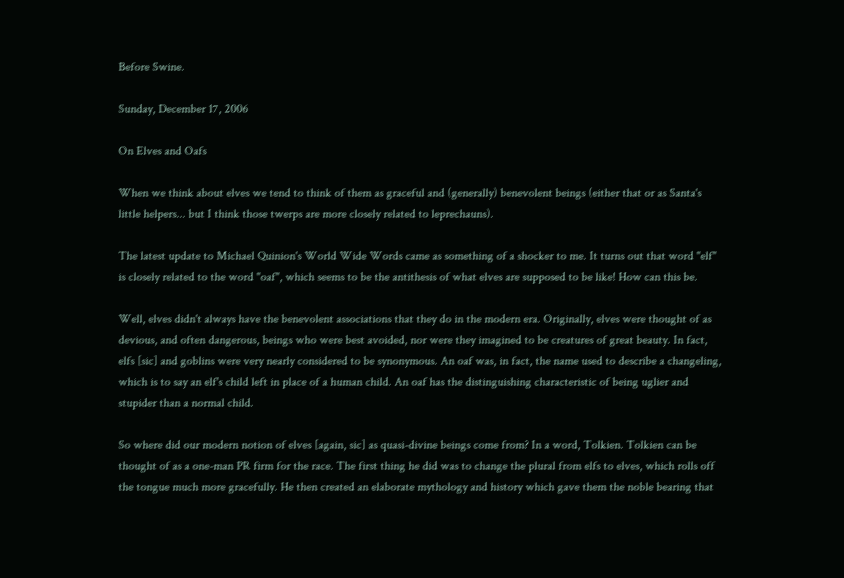Before Swine.

Sunday, December 17, 2006

On Elves and Oafs

When we think about elves we tend to think of them as graceful and (generally) benevolent beings (either that or as Santa's little helpers... but I think those twerps are more closely related to leprechauns).

The latest update to Michael Quinion's World Wide Words came as something of a shocker to me. It turns out that word "elf" is closely related to the word "oaf", which seems to be the antithesis of what elves are supposed to be like! How can this be.

Well, elves didn't always have the benevolent associations that they do in the modern era. Originally, elves were thought of as devious, and often dangerous, beings who were best avoided, nor were they imagined to be creatures of great beauty. In fact, elfs [sic] and goblins were very nearly considered to be synonymous. An oaf was, in fact, the name used to describe a changeling, which is to say an elf's child left in place of a human child. An oaf has the distinguishing characteristic of being uglier and stupider than a normal child.

So where did our modern notion of elves [again, sic] as quasi-divine beings come from? In a word, Tolkien. Tolkien can be thought of as a one-man PR firm for the race. The first thing he did was to change the plural from elfs to elves, which rolls off the tongue much more gracefully. He then created an elaborate mythology and history which gave them the noble bearing that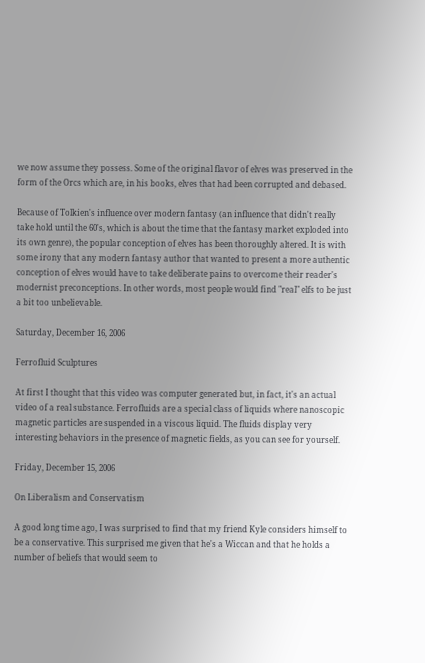we now assume they possess. Some of the original flavor of elves was preserved in the form of the Orcs which are, in his books, elves that had been corrupted and debased.

Because of Tolkien's influence over modern fantasy (an influence that didn't really take hold until the 60's, which is about the time that the fantasy market exploded into its own genre), the popular conception of elves has been thoroughly altered. It is with some irony that any modern fantasy author that wanted to present a more authentic conception of elves would have to take deliberate pains to overcome their reader's modernist preconceptions. In other words, most people would find "real" elfs to be just a bit too unbelievable.

Saturday, December 16, 2006

Ferrofluid Sculptures

At first I thought that this video was computer generated but, in fact, it's an actual video of a real substance. Ferrofluids are a special class of liquids where nanoscopic magnetic particles are suspended in a viscous liquid. The fluids display very interesting behaviors in the presence of magnetic fields, as you can see for yourself.

Friday, December 15, 2006

On Liberalism and Conservatism

A good long time ago, I was surprised to find that my friend Kyle considers himself to be a conservative. This surprised me given that he's a Wiccan and that he holds a number of beliefs that would seem to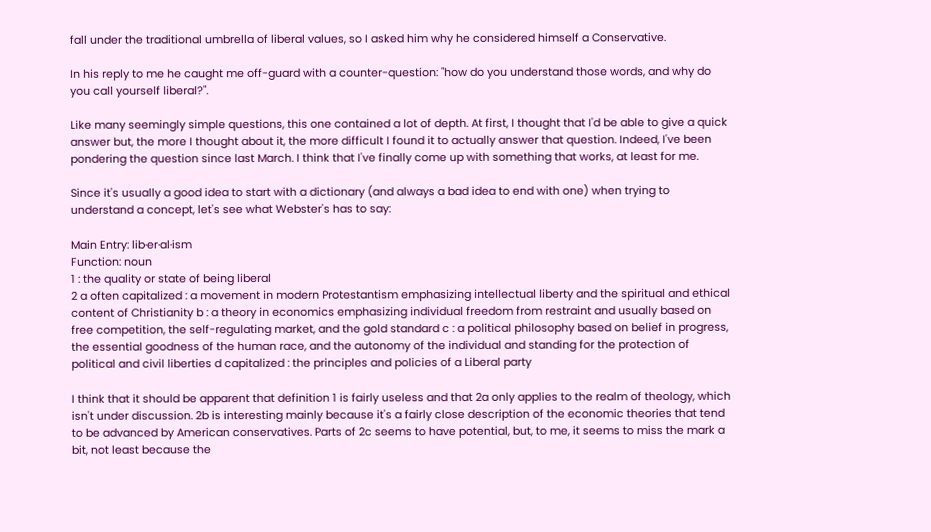fall under the traditional umbrella of liberal values, so I asked him why he considered himself a Conservative.

In his reply to me he caught me off-guard with a counter-question: "how do you understand those words, and why do you call yourself liberal?".

Like many seemingly simple questions, this one contained a lot of depth. At first, I thought that I'd be able to give a quick answer but, the more I thought about it, the more difficult I found it to actually answer that question. Indeed, I've been pondering the question since last March. I think that I've finally come up with something that works, at least for me.

Since it's usually a good idea to start with a dictionary (and always a bad idea to end with one) when trying to understand a concept, let's see what Webster's has to say:

Main Entry: lib·er·al·ism
Function: noun
1 : the quality or state of being liberal
2 a often capitalized : a movement in modern Protestantism emphasizing intellectual liberty and the spiritual and ethical content of Christianity b : a theory in economics emphasizing individual freedom from restraint and usually based on free competition, the self-regulating market, and the gold standard c : a political philosophy based on belief in progress, the essential goodness of the human race, and the autonomy of the individual and standing for the protection of political and civil liberties d capitalized : the principles and policies of a Liberal party

I think that it should be apparent that definition 1 is fairly useless and that 2a only applies to the realm of theology, which isn't under discussion. 2b is interesting mainly because it's a fairly close description of the economic theories that tend to be advanced by American conservatives. Parts of 2c seems to have potential, but, to me, it seems to miss the mark a bit, not least because the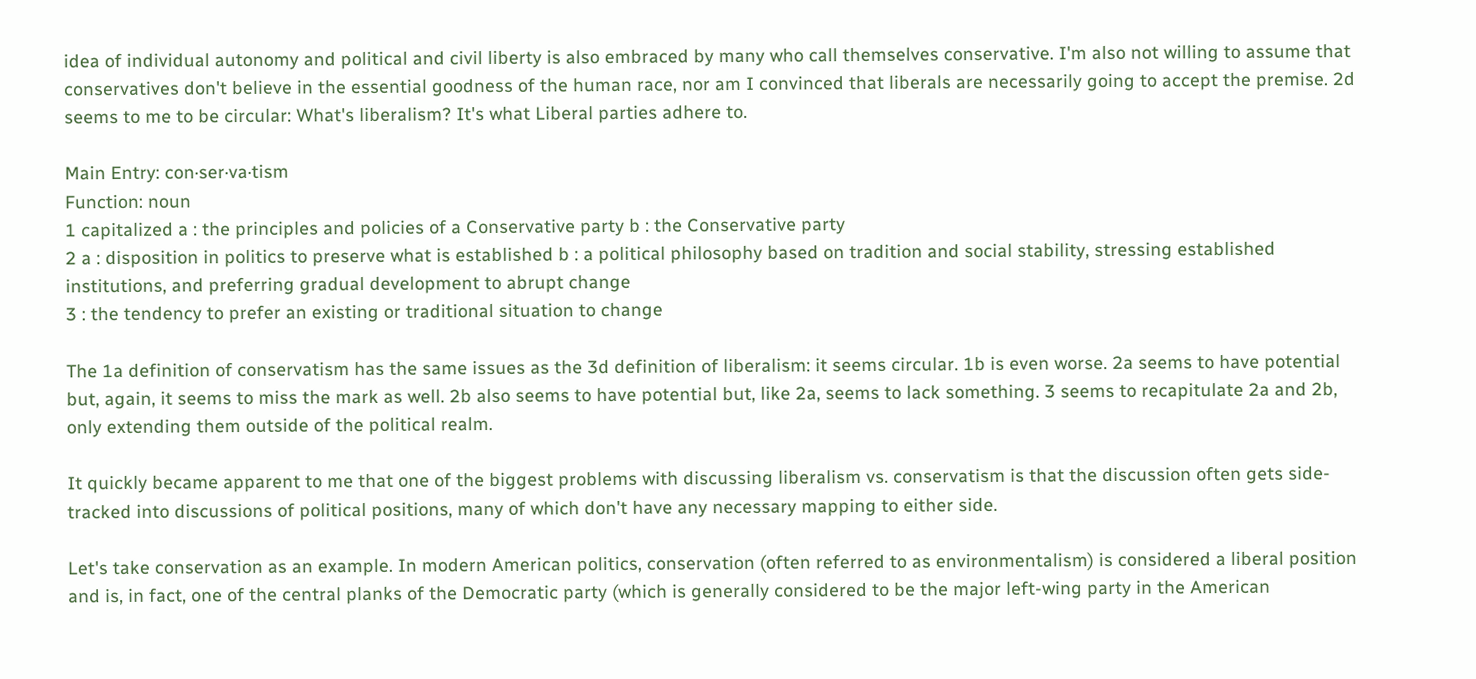idea of individual autonomy and political and civil liberty is also embraced by many who call themselves conservative. I'm also not willing to assume that conservatives don't believe in the essential goodness of the human race, nor am I convinced that liberals are necessarily going to accept the premise. 2d seems to me to be circular: What's liberalism? It's what Liberal parties adhere to.

Main Entry: con·ser·va·tism
Function: noun
1 capitalized a : the principles and policies of a Conservative party b : the Conservative party
2 a : disposition in politics to preserve what is established b : a political philosophy based on tradition and social stability, stressing established institutions, and preferring gradual development to abrupt change
3 : the tendency to prefer an existing or traditional situation to change

The 1a definition of conservatism has the same issues as the 3d definition of liberalism: it seems circular. 1b is even worse. 2a seems to have potential but, again, it seems to miss the mark as well. 2b also seems to have potential but, like 2a, seems to lack something. 3 seems to recapitulate 2a and 2b, only extending them outside of the political realm.

It quickly became apparent to me that one of the biggest problems with discussing liberalism vs. conservatism is that the discussion often gets side-tracked into discussions of political positions, many of which don't have any necessary mapping to either side.

Let's take conservation as an example. In modern American politics, conservation (often referred to as environmentalism) is considered a liberal position and is, in fact, one of the central planks of the Democratic party (which is generally considered to be the major left-wing party in the American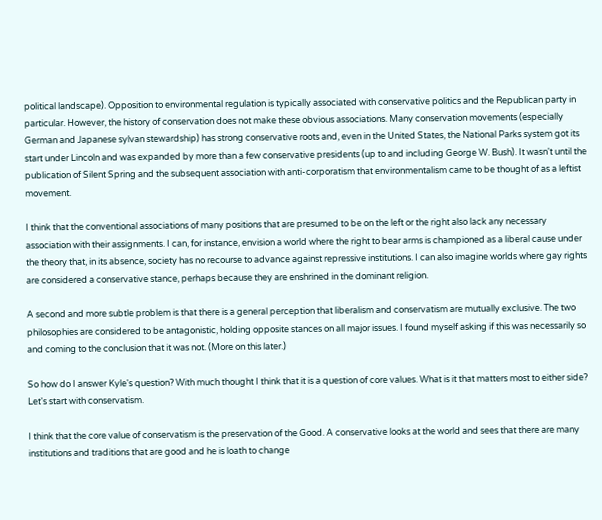political landscape). Opposition to environmental regulation is typically associated with conservative politics and the Republican party in particular. However, the history of conservation does not make these obvious associations. Many conservation movements (especially German and Japanese sylvan stewardship) has strong conservative roots and, even in the United States, the National Parks system got its start under Lincoln and was expanded by more than a few conservative presidents (up to and including George W. Bush). It wasn't until the publication of Silent Spring and the subsequent association with anti-corporatism that environmentalism came to be thought of as a leftist movement.

I think that the conventional associations of many positions that are presumed to be on the left or the right also lack any necessary association with their assignments. I can, for instance, envision a world where the right to bear arms is championed as a liberal cause under the theory that, in its absence, society has no recourse to advance against repressive institutions. I can also imagine worlds where gay rights are considered a conservative stance, perhaps because they are enshrined in the dominant religion.

A second and more subtle problem is that there is a general perception that liberalism and conservatism are mutually exclusive. The two philosophies are considered to be antagonistic, holding opposite stances on all major issues. I found myself asking if this was necessarily so and coming to the conclusion that it was not. (More on this later.)

So how do I answer Kyle's question? With much thought I think that it is a question of core values. What is it that matters most to either side? Let's start with conservatism.

I think that the core value of conservatism is the preservation of the Good. A conservative looks at the world and sees that there are many institutions and traditions that are good and he is loath to change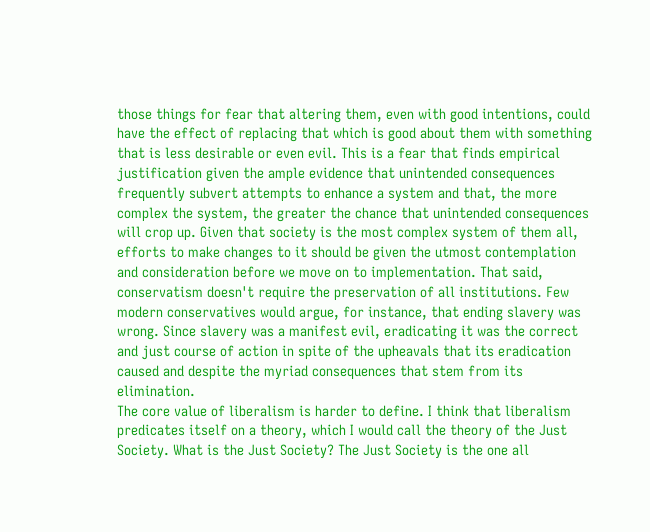those things for fear that altering them, even with good intentions, could have the effect of replacing that which is good about them with something that is less desirable or even evil. This is a fear that finds empirical justification given the ample evidence that unintended consequences frequently subvert attempts to enhance a system and that, the more complex the system, the greater the chance that unintended consequences will crop up. Given that society is the most complex system of them all, efforts to make changes to it should be given the utmost contemplation and consideration before we move on to implementation. That said, conservatism doesn't require the preservation of all institutions. Few modern conservatives would argue, for instance, that ending slavery was wrong. Since slavery was a manifest evil, eradicating it was the correct and just course of action in spite of the upheavals that its eradication caused and despite the myriad consequences that stem from its elimination.
The core value of liberalism is harder to define. I think that liberalism predicates itself on a theory, which I would call the theory of the Just Society. What is the Just Society? The Just Society is the one all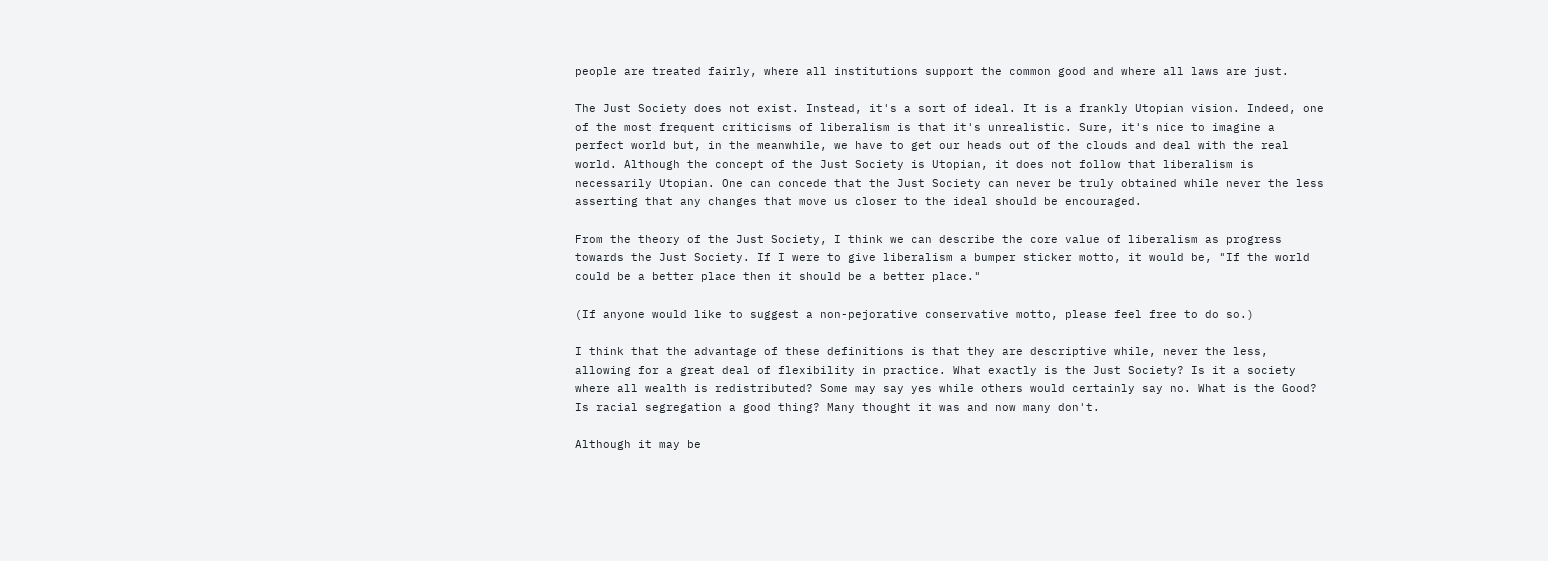people are treated fairly, where all institutions support the common good and where all laws are just.

The Just Society does not exist. Instead, it's a sort of ideal. It is a frankly Utopian vision. Indeed, one of the most frequent criticisms of liberalism is that it's unrealistic. Sure, it's nice to imagine a perfect world but, in the meanwhile, we have to get our heads out of the clouds and deal with the real world. Although the concept of the Just Society is Utopian, it does not follow that liberalism is necessarily Utopian. One can concede that the Just Society can never be truly obtained while never the less asserting that any changes that move us closer to the ideal should be encouraged.

From the theory of the Just Society, I think we can describe the core value of liberalism as progress towards the Just Society. If I were to give liberalism a bumper sticker motto, it would be, "If the world could be a better place then it should be a better place."

(If anyone would like to suggest a non-pejorative conservative motto, please feel free to do so.)

I think that the advantage of these definitions is that they are descriptive while, never the less, allowing for a great deal of flexibility in practice. What exactly is the Just Society? Is it a society where all wealth is redistributed? Some may say yes while others would certainly say no. What is the Good? Is racial segregation a good thing? Many thought it was and now many don't.

Although it may be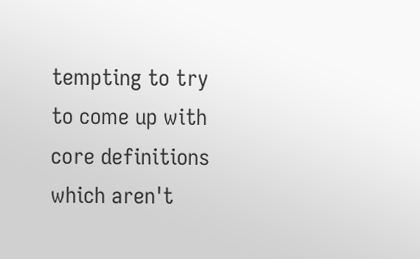tempting to try to come up with core definitions which aren't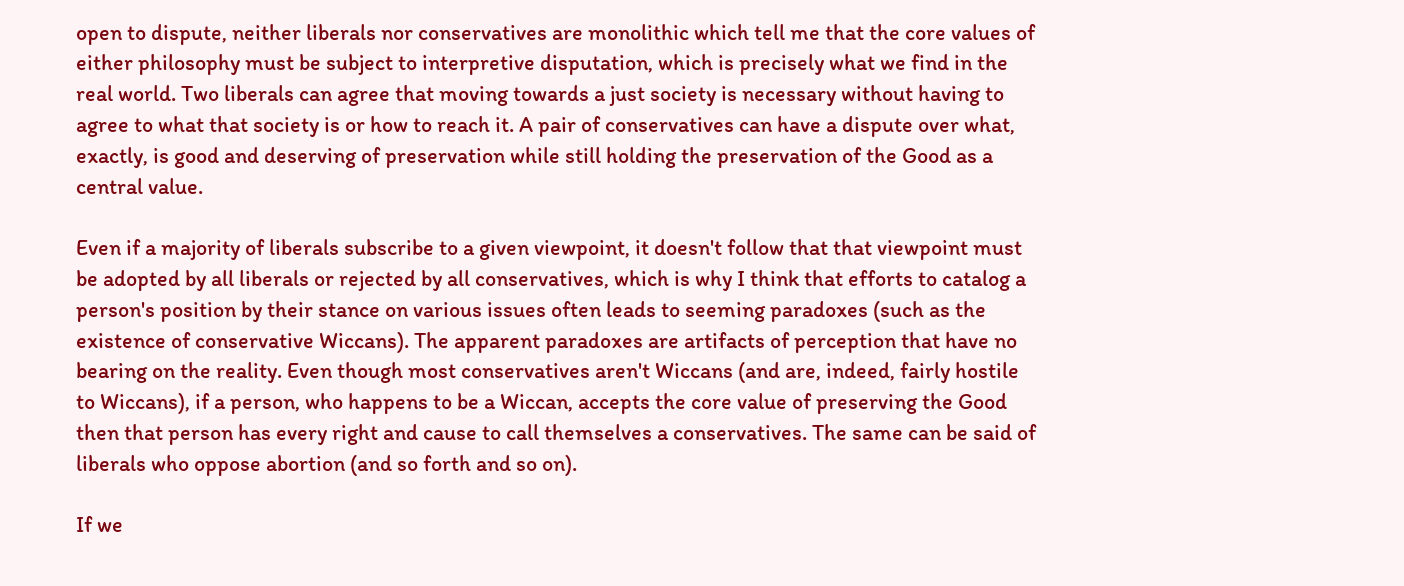open to dispute, neither liberals nor conservatives are monolithic which tell me that the core values of either philosophy must be subject to interpretive disputation, which is precisely what we find in the real world. Two liberals can agree that moving towards a just society is necessary without having to agree to what that society is or how to reach it. A pair of conservatives can have a dispute over what, exactly, is good and deserving of preservation while still holding the preservation of the Good as a central value.

Even if a majority of liberals subscribe to a given viewpoint, it doesn't follow that that viewpoint must be adopted by all liberals or rejected by all conservatives, which is why I think that efforts to catalog a person's position by their stance on various issues often leads to seeming paradoxes (such as the existence of conservative Wiccans). The apparent paradoxes are artifacts of perception that have no bearing on the reality. Even though most conservatives aren't Wiccans (and are, indeed, fairly hostile to Wiccans), if a person, who happens to be a Wiccan, accepts the core value of preserving the Good then that person has every right and cause to call themselves a conservatives. The same can be said of liberals who oppose abortion (and so forth and so on).

If we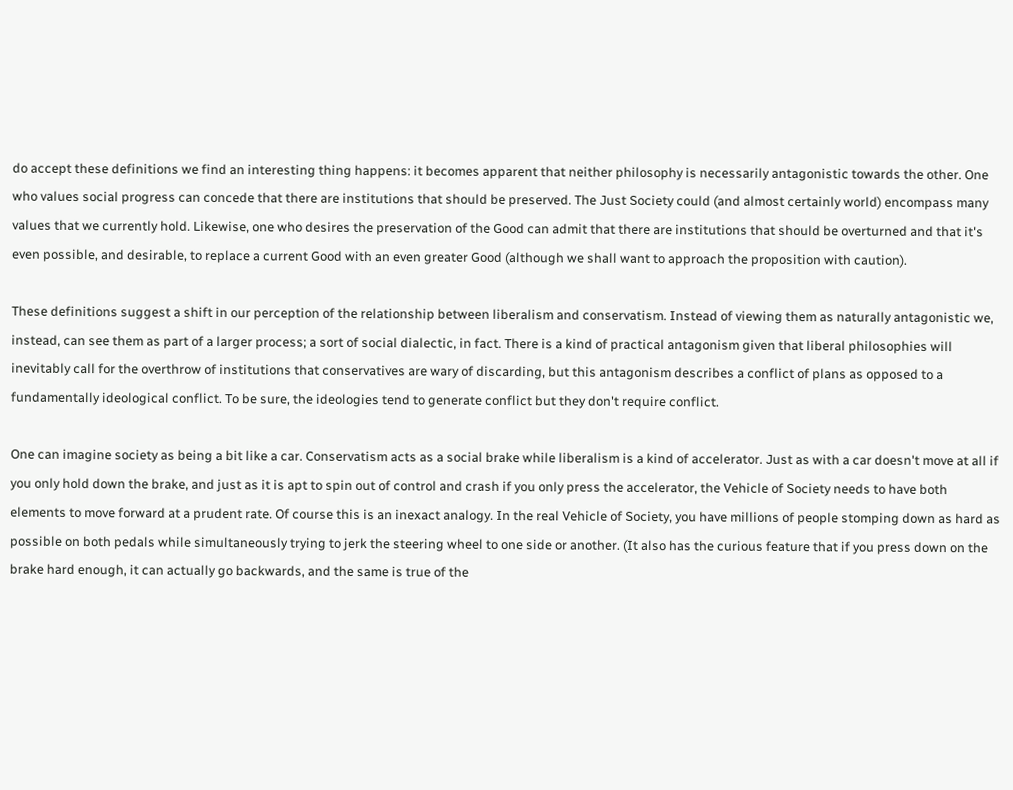do accept these definitions we find an interesting thing happens: it becomes apparent that neither philosophy is necessarily antagonistic towards the other. One who values social progress can concede that there are institutions that should be preserved. The Just Society could (and almost certainly world) encompass many values that we currently hold. Likewise, one who desires the preservation of the Good can admit that there are institutions that should be overturned and that it's even possible, and desirable, to replace a current Good with an even greater Good (although we shall want to approach the proposition with caution).

These definitions suggest a shift in our perception of the relationship between liberalism and conservatism. Instead of viewing them as naturally antagonistic we, instead, can see them as part of a larger process; a sort of social dialectic, in fact. There is a kind of practical antagonism given that liberal philosophies will inevitably call for the overthrow of institutions that conservatives are wary of discarding, but this antagonism describes a conflict of plans as opposed to a fundamentally ideological conflict. To be sure, the ideologies tend to generate conflict but they don't require conflict.

One can imagine society as being a bit like a car. Conservatism acts as a social brake while liberalism is a kind of accelerator. Just as with a car doesn't move at all if you only hold down the brake, and just as it is apt to spin out of control and crash if you only press the accelerator, the Vehicle of Society needs to have both elements to move forward at a prudent rate. Of course this is an inexact analogy. In the real Vehicle of Society, you have millions of people stomping down as hard as possible on both pedals while simultaneously trying to jerk the steering wheel to one side or another. (It also has the curious feature that if you press down on the brake hard enough, it can actually go backwards, and the same is true of the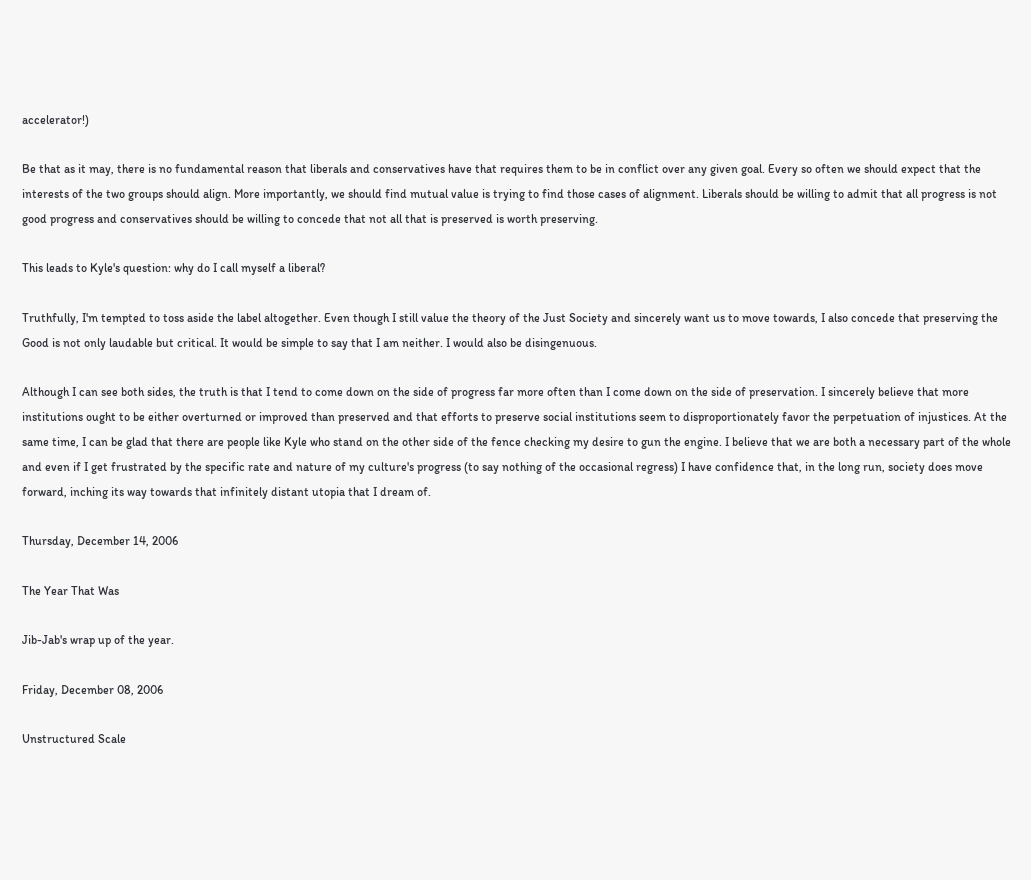accelerator!)

Be that as it may, there is no fundamental reason that liberals and conservatives have that requires them to be in conflict over any given goal. Every so often we should expect that the interests of the two groups should align. More importantly, we should find mutual value is trying to find those cases of alignment. Liberals should be willing to admit that all progress is not good progress and conservatives should be willing to concede that not all that is preserved is worth preserving.

This leads to Kyle's question: why do I call myself a liberal?

Truthfully, I'm tempted to toss aside the label altogether. Even though I still value the theory of the Just Society and sincerely want us to move towards, I also concede that preserving the Good is not only laudable but critical. It would be simple to say that I am neither. I would also be disingenuous.

Although I can see both sides, the truth is that I tend to come down on the side of progress far more often than I come down on the side of preservation. I sincerely believe that more institutions ought to be either overturned or improved than preserved and that efforts to preserve social institutions seem to disproportionately favor the perpetuation of injustices. At the same time, I can be glad that there are people like Kyle who stand on the other side of the fence checking my desire to gun the engine. I believe that we are both a necessary part of the whole and even if I get frustrated by the specific rate and nature of my culture's progress (to say nothing of the occasional regress) I have confidence that, in the long run, society does move forward, inching its way towards that infinitely distant utopia that I dream of.

Thursday, December 14, 2006

The Year That Was

Jib-Jab's wrap up of the year.

Friday, December 08, 2006

Unstructured Scale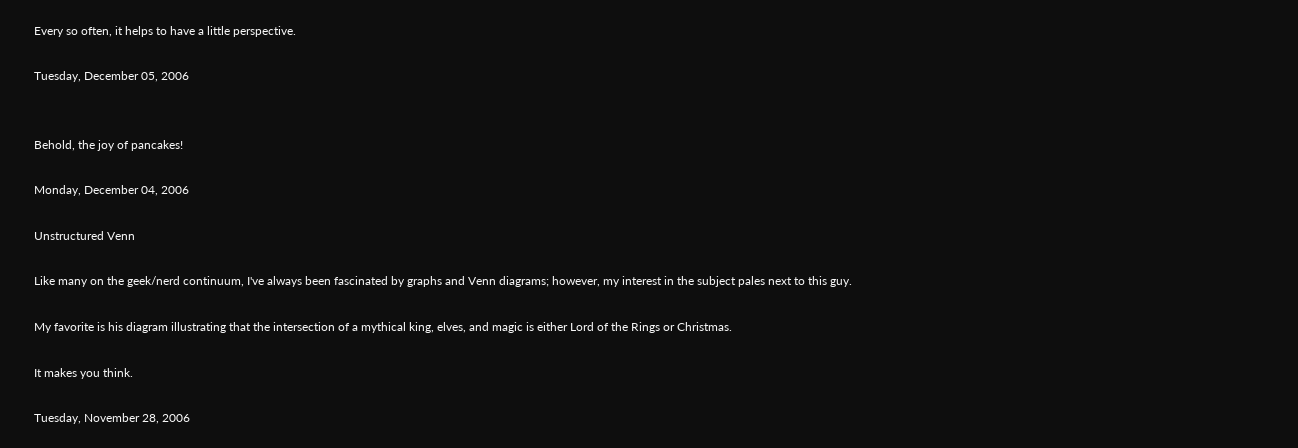Every so often, it helps to have a little perspective.

Tuesday, December 05, 2006


Behold, the joy of pancakes!

Monday, December 04, 2006

Unstructured Venn

Like many on the geek/nerd continuum, I've always been fascinated by graphs and Venn diagrams; however, my interest in the subject pales next to this guy.

My favorite is his diagram illustrating that the intersection of a mythical king, elves, and magic is either Lord of the Rings or Christmas.

It makes you think.

Tuesday, November 28, 2006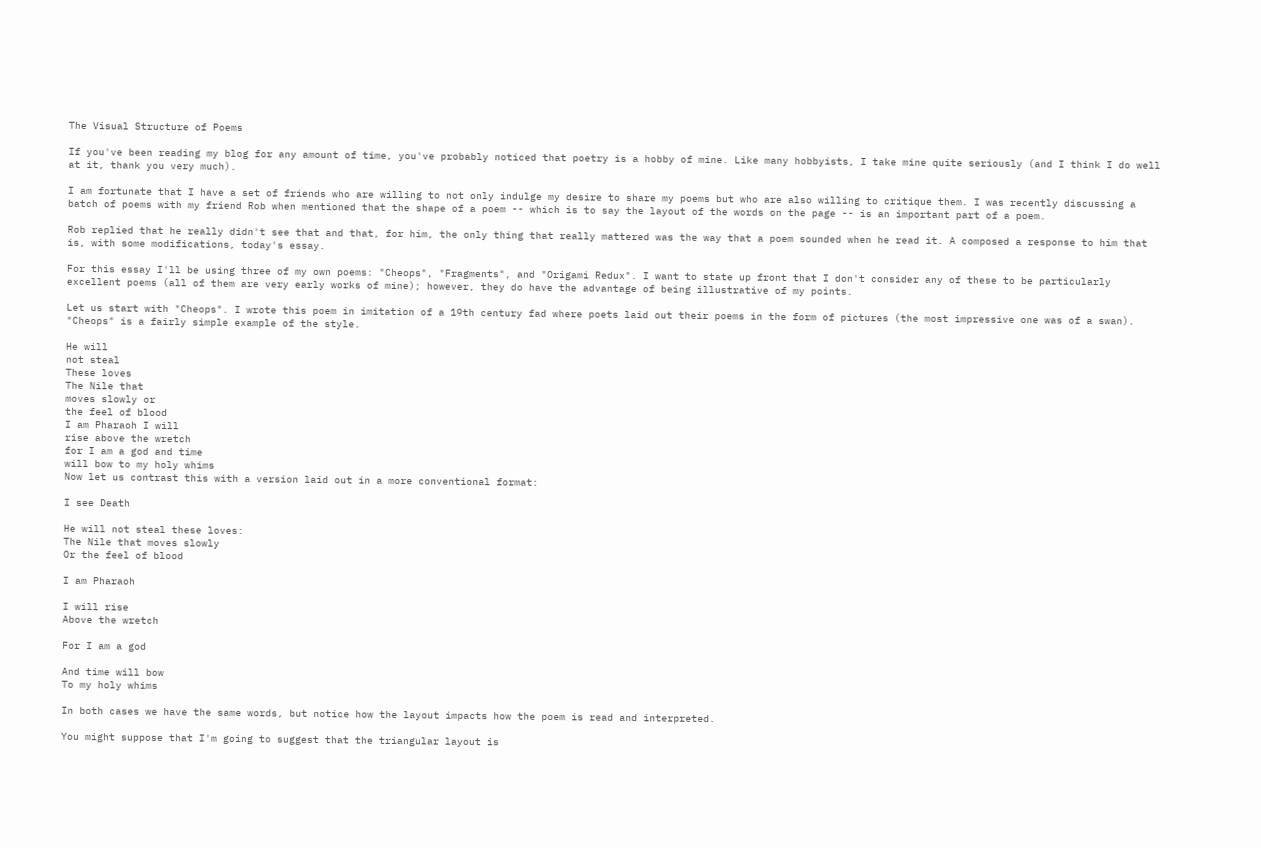The Visual Structure of Poems

If you've been reading my blog for any amount of time, you've probably noticed that poetry is a hobby of mine. Like many hobbyists, I take mine quite seriously (and I think I do well at it, thank you very much).

I am fortunate that I have a set of friends who are willing to not only indulge my desire to share my poems but who are also willing to critique them. I was recently discussing a batch of poems with my friend Rob when mentioned that the shape of a poem -- which is to say the layout of the words on the page -- is an important part of a poem.

Rob replied that he really didn't see that and that, for him, the only thing that really mattered was the way that a poem sounded when he read it. A composed a response to him that is, with some modifications, today's essay.

For this essay I'll be using three of my own poems: "Cheops", "Fragments", and "Origami Redux". I want to state up front that I don't consider any of these to be particularly excellent poems (all of them are very early works of mine); however, they do have the advantage of being illustrative of my points.

Let us start with "Cheops". I wrote this poem in imitation of a 19th century fad where poets laid out their poems in the form of pictures (the most impressive one was of a swan). "Cheops" is a fairly simple example of the style.

He will
not steal
These loves
The Nile that
moves slowly or
the feel of blood
I am Pharaoh I will
rise above the wretch
for I am a god and time
will bow to my holy whims
Now let us contrast this with a version laid out in a more conventional format:

I see Death

He will not steal these loves:
The Nile that moves slowly
Or the feel of blood

I am Pharaoh

I will rise
Above the wretch

For I am a god

And time will bow
To my holy whims

In both cases we have the same words, but notice how the layout impacts how the poem is read and interpreted.

You might suppose that I'm going to suggest that the triangular layout is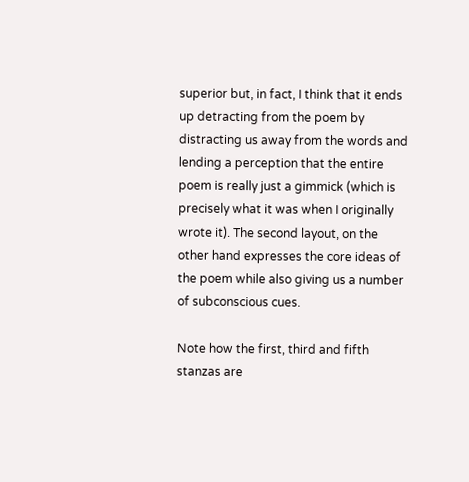superior but, in fact, I think that it ends up detracting from the poem by distracting us away from the words and lending a perception that the entire poem is really just a gimmick (which is precisely what it was when I originally wrote it). The second layout, on the other hand expresses the core ideas of the poem while also giving us a number of subconscious cues.

Note how the first, third and fifth stanzas are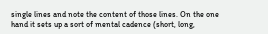single lines and note the content of those lines. On the one hand it sets up a sort of mental cadence (short, long,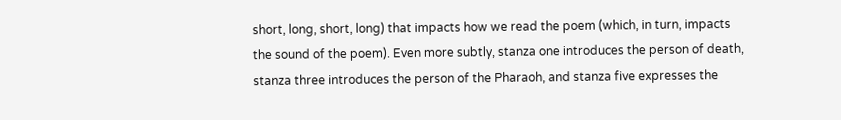short, long, short, long) that impacts how we read the poem (which, in turn, impacts the sound of the poem). Even more subtly, stanza one introduces the person of death, stanza three introduces the person of the Pharaoh, and stanza five expresses the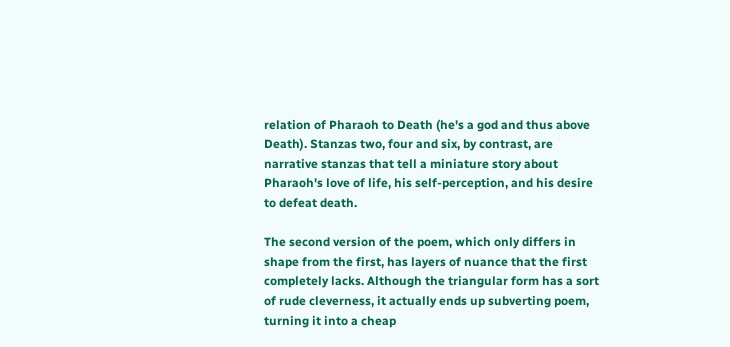relation of Pharaoh to Death (he's a god and thus above Death). Stanzas two, four and six, by contrast, are narrative stanzas that tell a miniature story about Pharaoh's love of life, his self-perception, and his desire to defeat death.

The second version of the poem, which only differs in shape from the first, has layers of nuance that the first completely lacks. Although the triangular form has a sort of rude cleverness, it actually ends up subverting poem, turning it into a cheap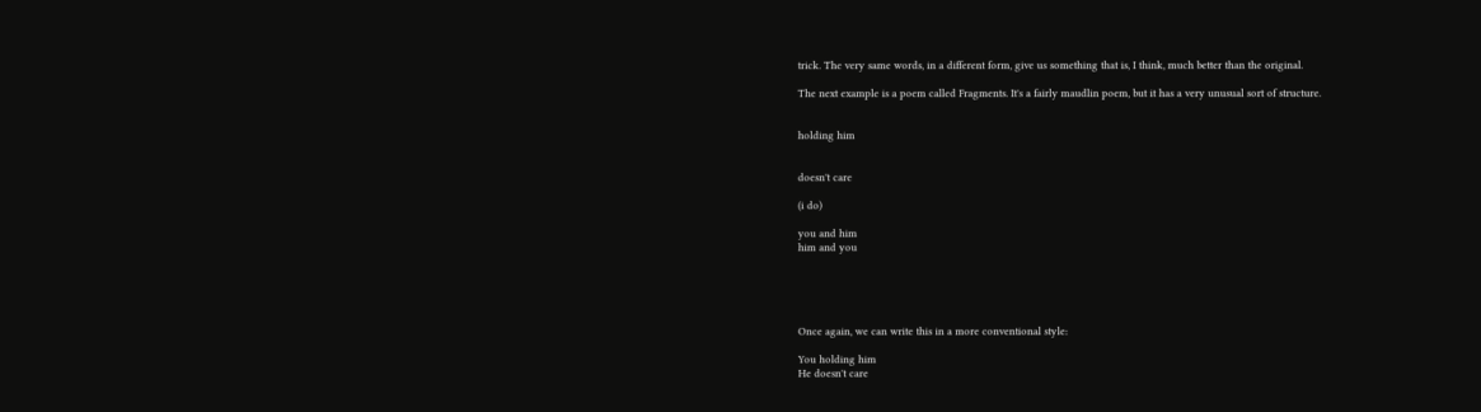trick. The very same words, in a different form, give us something that is, I think, much better than the original.

The next example is a poem called Fragments. It's a fairly maudlin poem, but it has a very unusual sort of structure.


holding him


doesn't care

(i do)

you and him
him and you





Once again, we can write this in a more conventional style:

You holding him
He doesn't care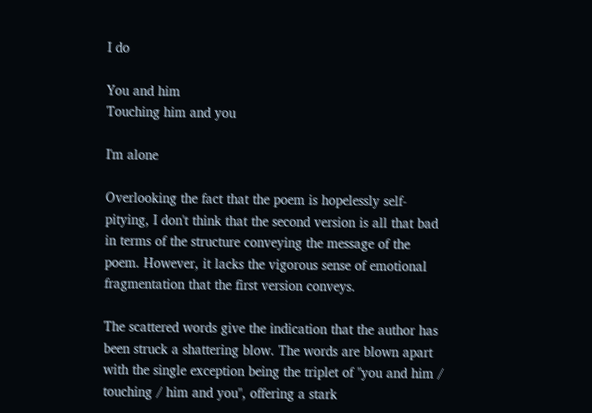I do

You and him
Touching him and you

I'm alone

Overlooking the fact that the poem is hopelessly self-pitying, I don't think that the second version is all that bad in terms of the structure conveying the message of the poem. However, it lacks the vigorous sense of emotional fragmentation that the first version conveys.

The scattered words give the indication that the author has been struck a shattering blow. The words are blown apart with the single exception being the triplet of "you and him / touching / him and you", offering a stark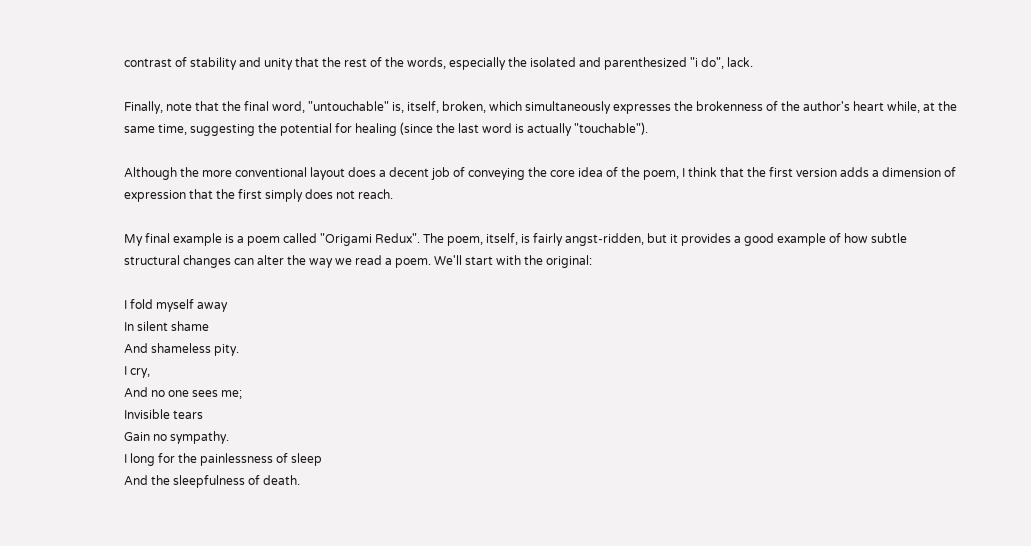contrast of stability and unity that the rest of the words, especially the isolated and parenthesized "i do", lack.

Finally, note that the final word, "untouchable" is, itself, broken, which simultaneously expresses the brokenness of the author's heart while, at the same time, suggesting the potential for healing (since the last word is actually "touchable").

Although the more conventional layout does a decent job of conveying the core idea of the poem, I think that the first version adds a dimension of expression that the first simply does not reach.

My final example is a poem called "Origami Redux". The poem, itself, is fairly angst-ridden, but it provides a good example of how subtle structural changes can alter the way we read a poem. We'll start with the original:

I fold myself away
In silent shame
And shameless pity.
I cry,
And no one sees me;
Invisible tears
Gain no sympathy.
I long for the painlessness of sleep
And the sleepfulness of death.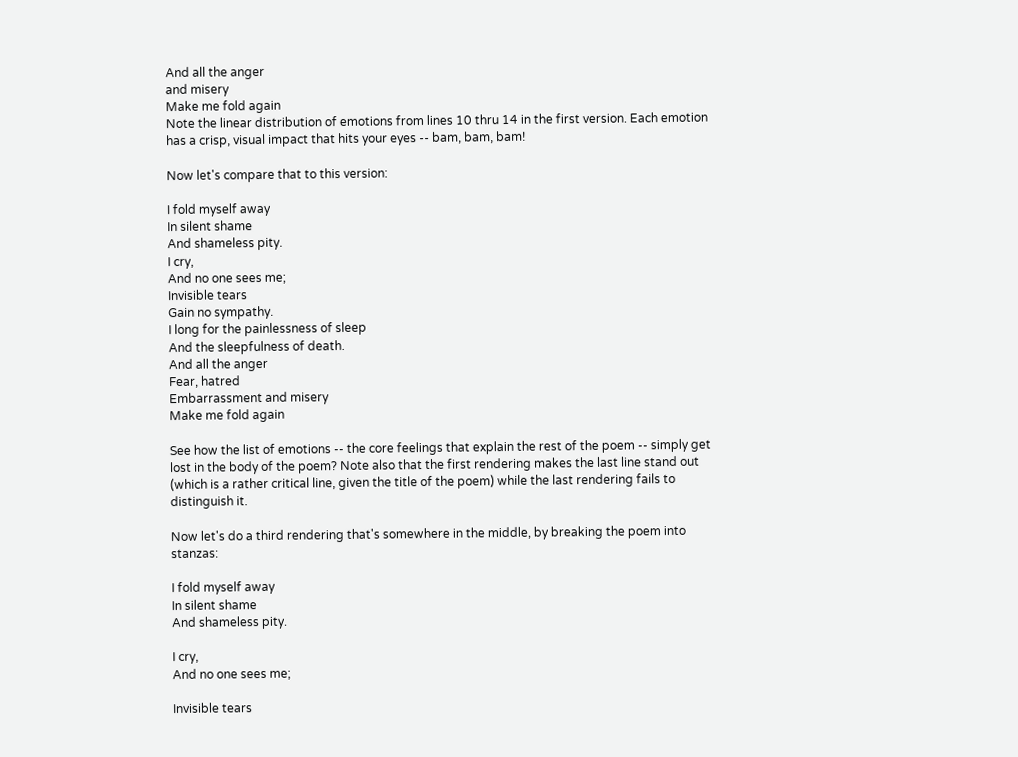And all the anger
and misery
Make me fold again
Note the linear distribution of emotions from lines 10 thru 14 in the first version. Each emotion has a crisp, visual impact that hits your eyes -- bam, bam, bam!

Now let's compare that to this version:

I fold myself away
In silent shame
And shameless pity.
I cry,
And no one sees me;
Invisible tears
Gain no sympathy.
I long for the painlessness of sleep
And the sleepfulness of death.
And all the anger
Fear, hatred
Embarrassment and misery
Make me fold again

See how the list of emotions -- the core feelings that explain the rest of the poem -- simply get lost in the body of the poem? Note also that the first rendering makes the last line stand out (which is a rather critical line, given the title of the poem) while the last rendering fails to distinguish it.

Now let's do a third rendering that's somewhere in the middle, by breaking the poem into stanzas:

I fold myself away
In silent shame
And shameless pity.

I cry,
And no one sees me;

Invisible tears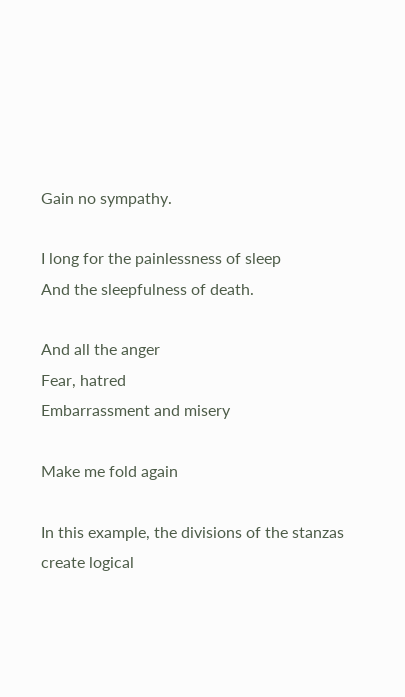Gain no sympathy.

I long for the painlessness of sleep
And the sleepfulness of death.

And all the anger
Fear, hatred
Embarrassment and misery

Make me fold again

In this example, the divisions of the stanzas create logical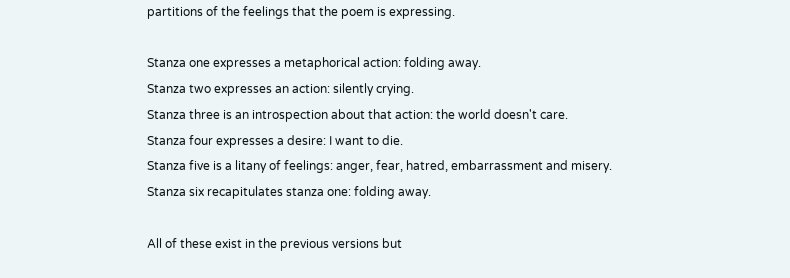partitions of the feelings that the poem is expressing.

Stanza one expresses a metaphorical action: folding away.
Stanza two expresses an action: silently crying.
Stanza three is an introspection about that action: the world doesn't care.
Stanza four expresses a desire: I want to die.
Stanza five is a litany of feelings: anger, fear, hatred, embarrassment and misery.
Stanza six recapitulates stanza one: folding away.

All of these exist in the previous versions but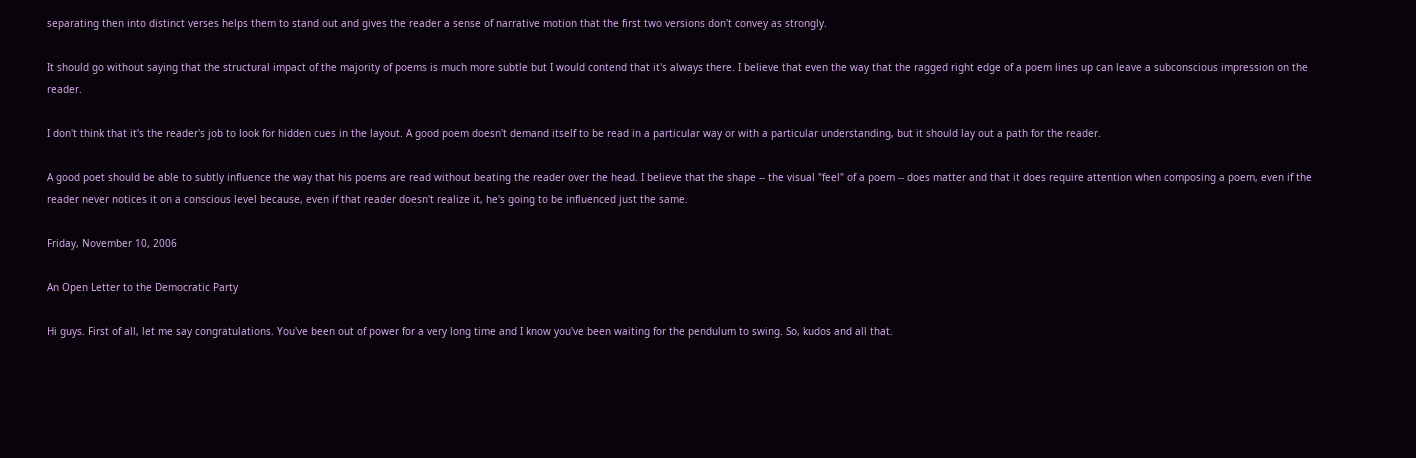separating then into distinct verses helps them to stand out and gives the reader a sense of narrative motion that the first two versions don't convey as strongly.

It should go without saying that the structural impact of the majority of poems is much more subtle but I would contend that it's always there. I believe that even the way that the ragged right edge of a poem lines up can leave a subconscious impression on the reader.

I don't think that it's the reader's job to look for hidden cues in the layout. A good poem doesn't demand itself to be read in a particular way or with a particular understanding, but it should lay out a path for the reader.

A good poet should be able to subtly influence the way that his poems are read without beating the reader over the head. I believe that the shape -- the visual "feel" of a poem -- does matter and that it does require attention when composing a poem, even if the reader never notices it on a conscious level because, even if that reader doesn't realize it, he's going to be influenced just the same.

Friday, November 10, 2006

An Open Letter to the Democratic Party

Hi guys. First of all, let me say congratulations. You've been out of power for a very long time and I know you've been waiting for the pendulum to swing. So, kudos and all that.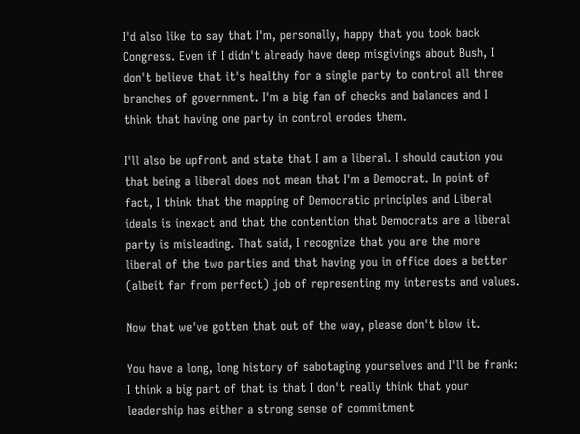I'd also like to say that I'm, personally, happy that you took back Congress. Even if I didn't already have deep misgivings about Bush, I don't believe that it's healthy for a single party to control all three branches of government. I'm a big fan of checks and balances and I think that having one party in control erodes them.

I'll also be upfront and state that I am a liberal. I should caution you that being a liberal does not mean that I'm a Democrat. In point of fact, I think that the mapping of Democratic principles and Liberal ideals is inexact and that the contention that Democrats are a liberal party is misleading. That said, I recognize that you are the more liberal of the two parties and that having you in office does a better (albeit far from perfect) job of representing my interests and values.

Now that we've gotten that out of the way, please don't blow it.

You have a long, long history of sabotaging yourselves and I'll be frank: I think a big part of that is that I don't really think that your leadership has either a strong sense of commitment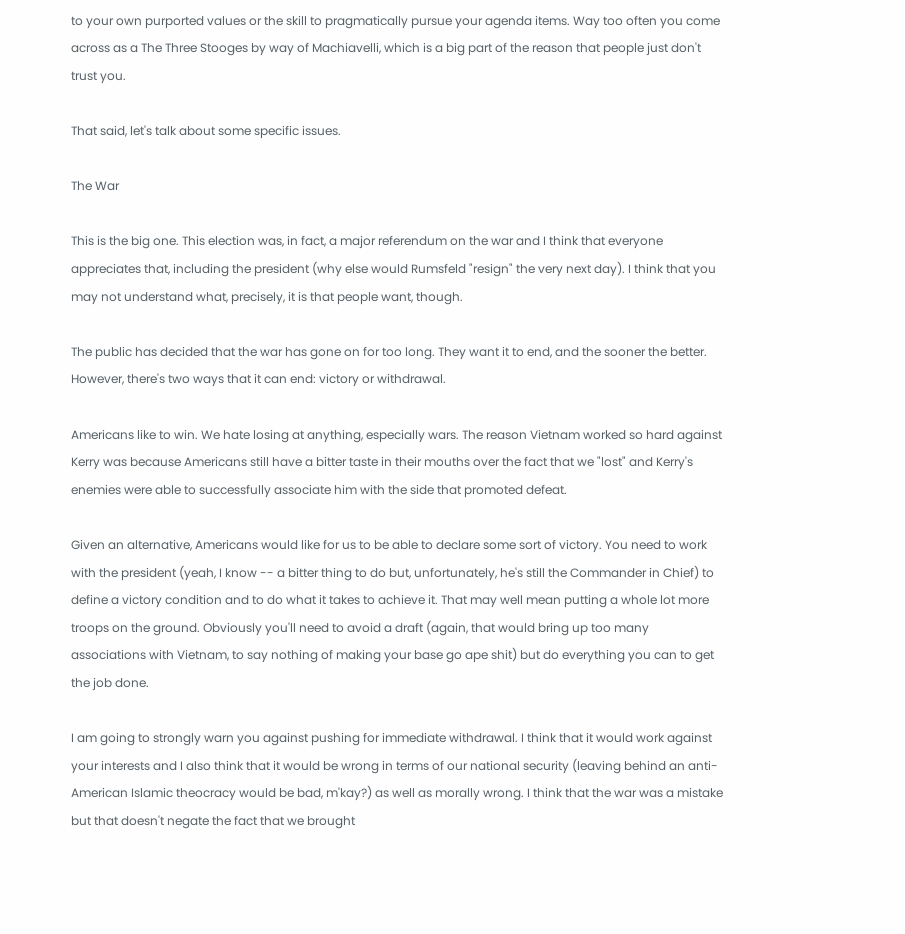to your own purported values or the skill to pragmatically pursue your agenda items. Way too often you come across as a The Three Stooges by way of Machiavelli, which is a big part of the reason that people just don't trust you.

That said, let's talk about some specific issues.

The War

This is the big one. This election was, in fact, a major referendum on the war and I think that everyone appreciates that, including the president (why else would Rumsfeld "resign" the very next day). I think that you may not understand what, precisely, it is that people want, though.

The public has decided that the war has gone on for too long. They want it to end, and the sooner the better. However, there's two ways that it can end: victory or withdrawal.

Americans like to win. We hate losing at anything, especially wars. The reason Vietnam worked so hard against Kerry was because Americans still have a bitter taste in their mouths over the fact that we "lost" and Kerry's enemies were able to successfully associate him with the side that promoted defeat.

Given an alternative, Americans would like for us to be able to declare some sort of victory. You need to work with the president (yeah, I know -- a bitter thing to do but, unfortunately, he's still the Commander in Chief) to define a victory condition and to do what it takes to achieve it. That may well mean putting a whole lot more troops on the ground. Obviously you'll need to avoid a draft (again, that would bring up too many associations with Vietnam, to say nothing of making your base go ape shit) but do everything you can to get the job done.

I am going to strongly warn you against pushing for immediate withdrawal. I think that it would work against your interests and I also think that it would be wrong in terms of our national security (leaving behind an anti-American Islamic theocracy would be bad, m'kay?) as well as morally wrong. I think that the war was a mistake but that doesn't negate the fact that we brought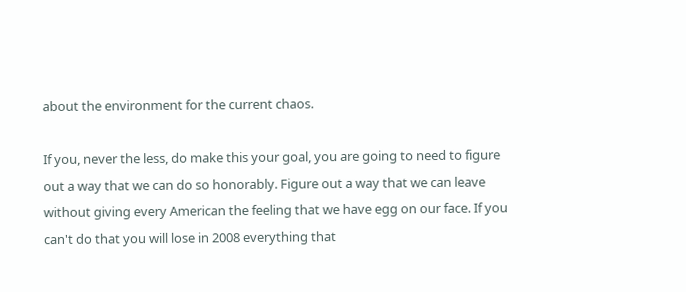about the environment for the current chaos.

If you, never the less, do make this your goal, you are going to need to figure out a way that we can do so honorably. Figure out a way that we can leave without giving every American the feeling that we have egg on our face. If you can't do that you will lose in 2008 everything that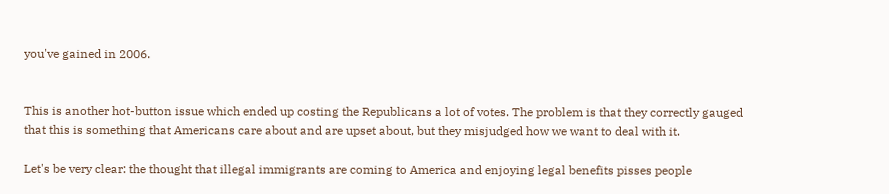you've gained in 2006.


This is another hot-button issue which ended up costing the Republicans a lot of votes. The problem is that they correctly gauged that this is something that Americans care about and are upset about, but they misjudged how we want to deal with it.

Let's be very clear: the thought that illegal immigrants are coming to America and enjoying legal benefits pisses people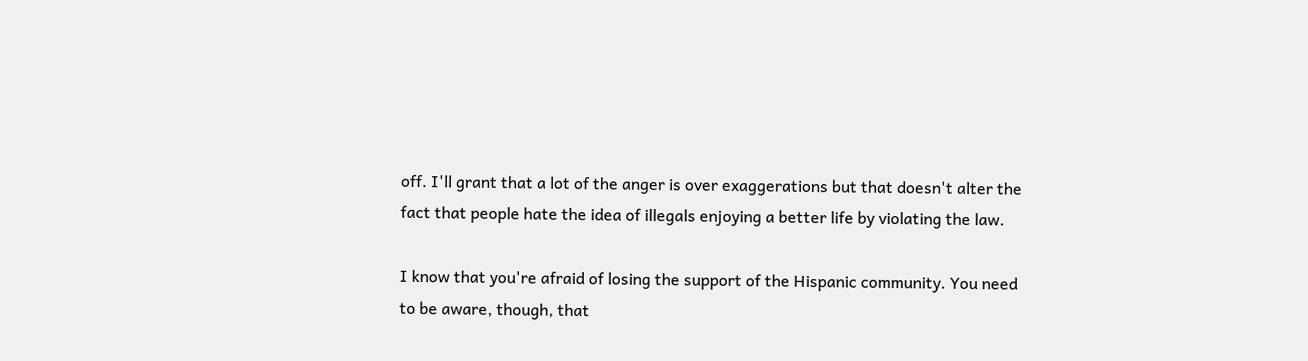off. I'll grant that a lot of the anger is over exaggerations but that doesn't alter the fact that people hate the idea of illegals enjoying a better life by violating the law.

I know that you're afraid of losing the support of the Hispanic community. You need to be aware, though, that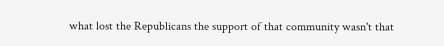what lost the Republicans the support of that community wasn't that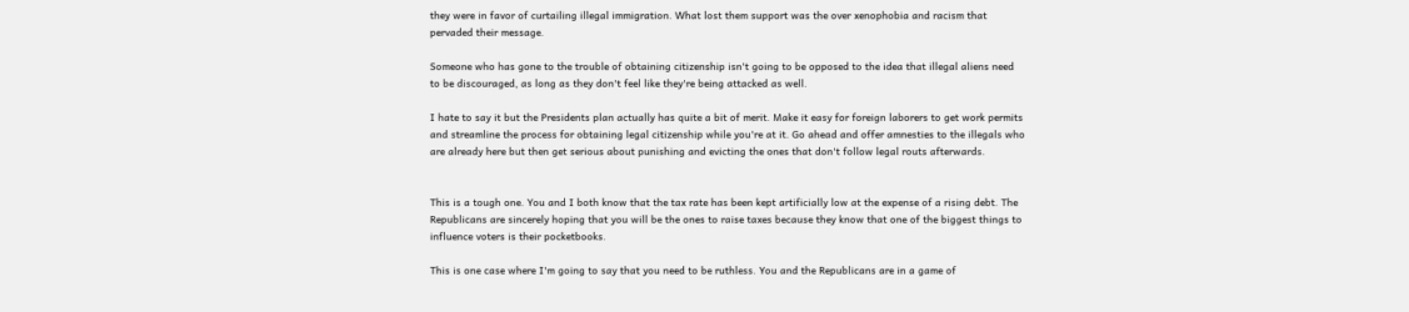they were in favor of curtailing illegal immigration. What lost them support was the over xenophobia and racism that pervaded their message.

Someone who has gone to the trouble of obtaining citizenship isn't going to be opposed to the idea that illegal aliens need to be discouraged, as long as they don't feel like they're being attacked as well.

I hate to say it but the Presidents plan actually has quite a bit of merit. Make it easy for foreign laborers to get work permits and streamline the process for obtaining legal citizenship while you're at it. Go ahead and offer amnesties to the illegals who are already here but then get serious about punishing and evicting the ones that don't follow legal routs afterwards.


This is a tough one. You and I both know that the tax rate has been kept artificially low at the expense of a rising debt. The Republicans are sincerely hoping that you will be the ones to raise taxes because they know that one of the biggest things to influence voters is their pocketbooks.

This is one case where I'm going to say that you need to be ruthless. You and the Republicans are in a game of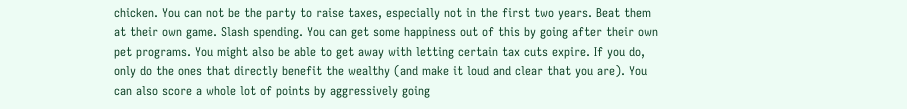chicken. You can not be the party to raise taxes, especially not in the first two years. Beat them at their own game. Slash spending. You can get some happiness out of this by going after their own pet programs. You might also be able to get away with letting certain tax cuts expire. If you do, only do the ones that directly benefit the wealthy (and make it loud and clear that you are). You can also score a whole lot of points by aggressively going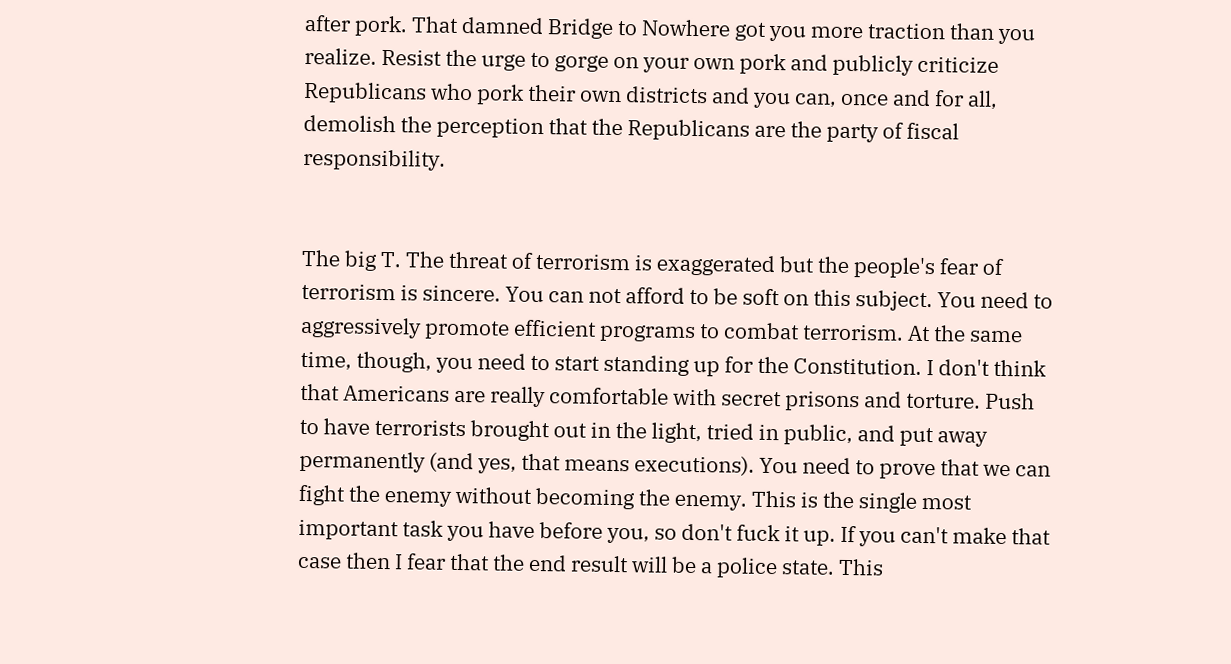after pork. That damned Bridge to Nowhere got you more traction than you realize. Resist the urge to gorge on your own pork and publicly criticize Republicans who pork their own districts and you can, once and for all, demolish the perception that the Republicans are the party of fiscal responsibility.


The big T. The threat of terrorism is exaggerated but the people's fear of terrorism is sincere. You can not afford to be soft on this subject. You need to aggressively promote efficient programs to combat terrorism. At the same time, though, you need to start standing up for the Constitution. I don't think that Americans are really comfortable with secret prisons and torture. Push to have terrorists brought out in the light, tried in public, and put away permanently (and yes, that means executions). You need to prove that we can fight the enemy without becoming the enemy. This is the single most important task you have before you, so don't fuck it up. If you can't make that case then I fear that the end result will be a police state. This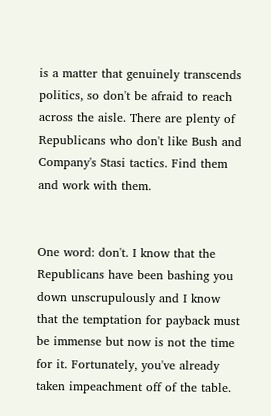is a matter that genuinely transcends politics, so don't be afraid to reach across the aisle. There are plenty of Republicans who don't like Bush and Company's Stasi tactics. Find them and work with them.


One word: don't. I know that the Republicans have been bashing you down unscrupulously and I know that the temptation for payback must be immense but now is not the time for it. Fortunately, you've already taken impeachment off of the table.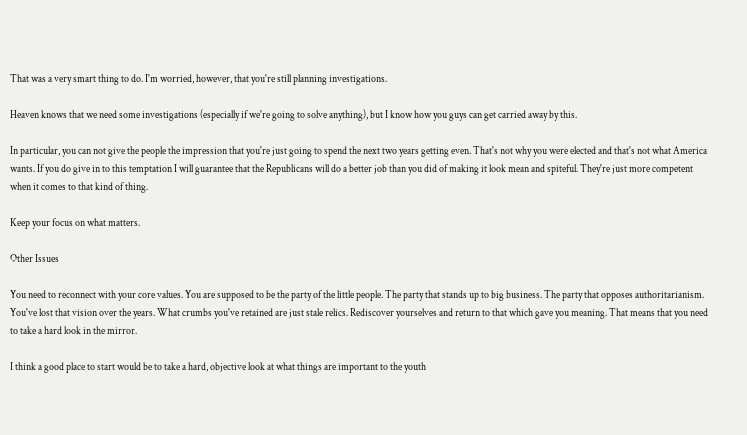That was a very smart thing to do. I'm worried, however, that you're still planning investigations.

Heaven knows that we need some investigations (especially if we're going to solve anything), but I know how you guys can get carried away by this.

In particular, you can not give the people the impression that you're just going to spend the next two years getting even. That's not why you were elected and that's not what America wants. If you do give in to this temptation I will guarantee that the Republicans will do a better job than you did of making it look mean and spiteful. They're just more competent when it comes to that kind of thing.

Keep your focus on what matters.

Other Issues

You need to reconnect with your core values. You are supposed to be the party of the little people. The party that stands up to big business. The party that opposes authoritarianism. You've lost that vision over the years. What crumbs you've retained are just stale relics. Rediscover yourselves and return to that which gave you meaning. That means that you need to take a hard look in the mirror.

I think a good place to start would be to take a hard, objective look at what things are important to the youth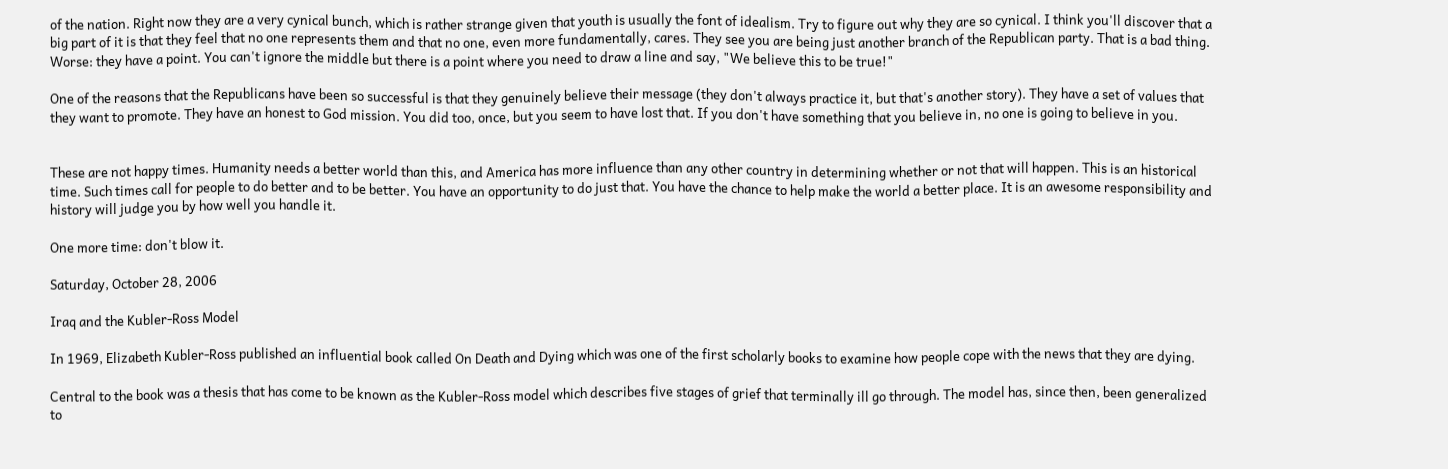of the nation. Right now they are a very cynical bunch, which is rather strange given that youth is usually the font of idealism. Try to figure out why they are so cynical. I think you'll discover that a big part of it is that they feel that no one represents them and that no one, even more fundamentally, cares. They see you are being just another branch of the Republican party. That is a bad thing. Worse: they have a point. You can't ignore the middle but there is a point where you need to draw a line and say, "We believe this to be true!"

One of the reasons that the Republicans have been so successful is that they genuinely believe their message (they don't always practice it, but that's another story). They have a set of values that they want to promote. They have an honest to God mission. You did too, once, but you seem to have lost that. If you don't have something that you believe in, no one is going to believe in you.


These are not happy times. Humanity needs a better world than this, and America has more influence than any other country in determining whether or not that will happen. This is an historical time. Such times call for people to do better and to be better. You have an opportunity to do just that. You have the chance to help make the world a better place. It is an awesome responsibility and history will judge you by how well you handle it.

One more time: don't blow it.

Saturday, October 28, 2006

Iraq and the Kubler-Ross Model

In 1969, Elizabeth Kubler-Ross published an influential book called On Death and Dying which was one of the first scholarly books to examine how people cope with the news that they are dying.

Central to the book was a thesis that has come to be known as the Kubler-Ross model which describes five stages of grief that terminally ill go through. The model has, since then, been generalized to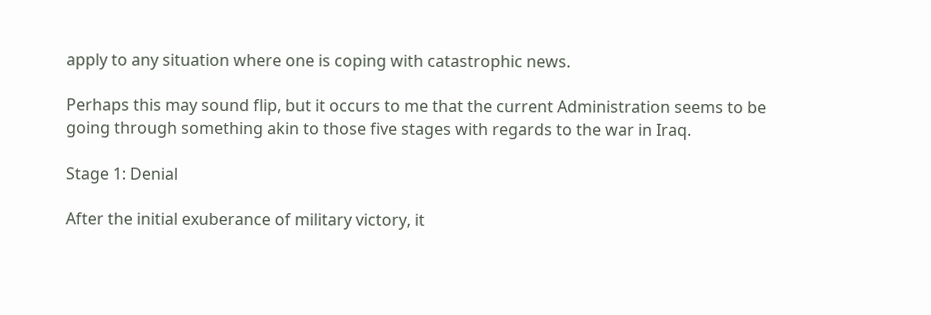apply to any situation where one is coping with catastrophic news.

Perhaps this may sound flip, but it occurs to me that the current Administration seems to be going through something akin to those five stages with regards to the war in Iraq.

Stage 1: Denial

After the initial exuberance of military victory, it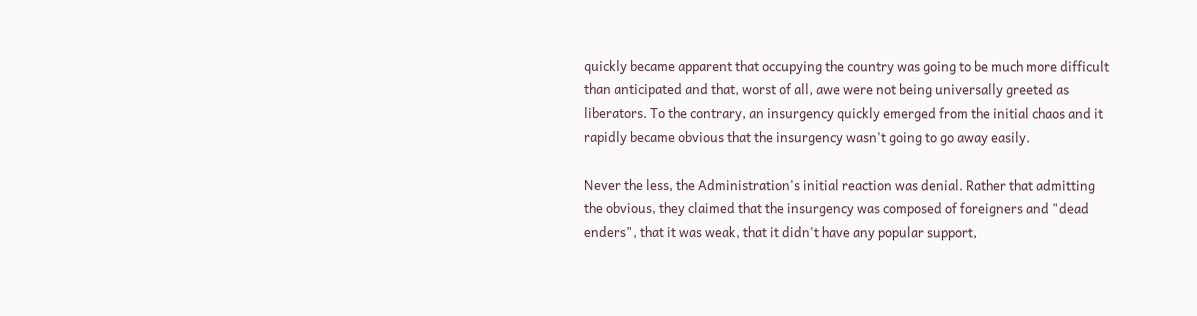quickly became apparent that occupying the country was going to be much more difficult than anticipated and that, worst of all, awe were not being universally greeted as liberators. To the contrary, an insurgency quickly emerged from the initial chaos and it rapidly became obvious that the insurgency wasn't going to go away easily.

Never the less, the Administration's initial reaction was denial. Rather that admitting the obvious, they claimed that the insurgency was composed of foreigners and "dead enders", that it was weak, that it didn't have any popular support,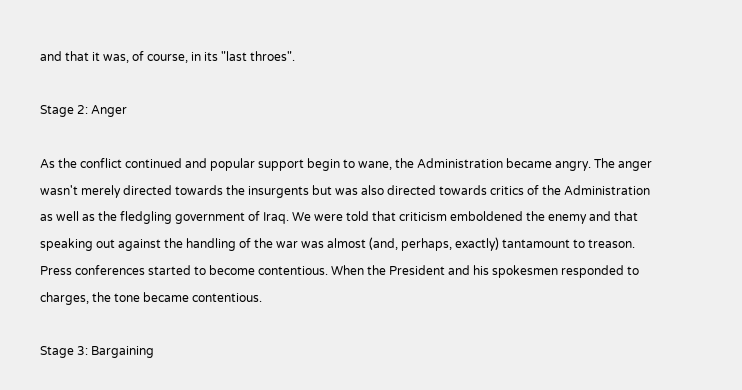and that it was, of course, in its "last throes".

Stage 2: Anger

As the conflict continued and popular support begin to wane, the Administration became angry. The anger wasn't merely directed towards the insurgents but was also directed towards critics of the Administration as well as the fledgling government of Iraq. We were told that criticism emboldened the enemy and that speaking out against the handling of the war was almost (and, perhaps, exactly) tantamount to treason. Press conferences started to become contentious. When the President and his spokesmen responded to charges, the tone became contentious.

Stage 3: Bargaining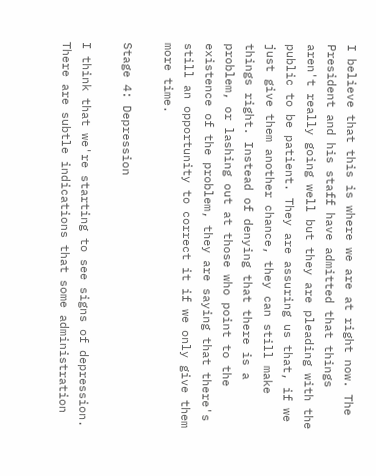I believe that this is where we are at right now. The President and his staff have admitted that things aren't really going well but they are pleading with the public to be patient. They are assuring us that, if we just give them another chance, they can still make things right. Instead of denying that there is a problem, or lashing out at those who point to the existence of the problem, they are saying that there's still an opportunity to correct it if we only give them more time.

Stage 4: Depression

I think that we're starting to see signs of depression. There are subtle indications that some administration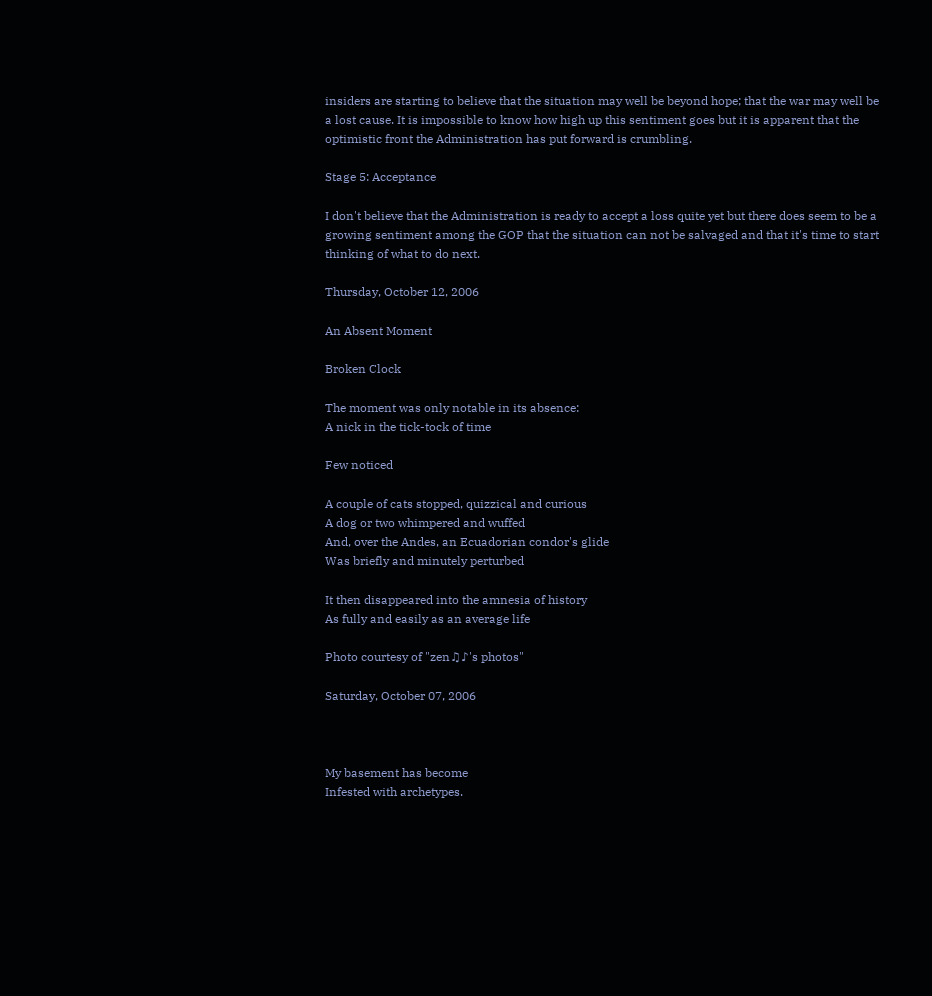insiders are starting to believe that the situation may well be beyond hope; that the war may well be a lost cause. It is impossible to know how high up this sentiment goes but it is apparent that the optimistic front the Administration has put forward is crumbling.

Stage 5: Acceptance

I don't believe that the Administration is ready to accept a loss quite yet but there does seem to be a growing sentiment among the GOP that the situation can not be salvaged and that it's time to start thinking of what to do next.

Thursday, October 12, 2006

An Absent Moment

Broken Clock

The moment was only notable in its absence:
A nick in the tick-tock of time

Few noticed

A couple of cats stopped, quizzical and curious
A dog or two whimpered and wuffed
And, over the Andes, an Ecuadorian condor's glide
Was briefly and minutely perturbed

It then disappeared into the amnesia of history
As fully and easily as an average life

Photo courtesy of "zen♫♪'s photos"

Saturday, October 07, 2006



My basement has become
Infested with archetypes.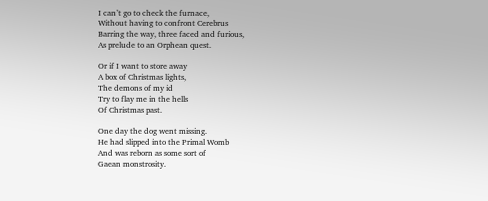I can’t go to check the furnace,
Without having to confront Cerebrus
Barring the way, three faced and furious,
As prelude to an Orphean quest.

Or if I want to store away
A box of Christmas lights,
The demons of my id
Try to flay me in the hells
Of Christmas past.

One day the dog went missing.
He had slipped into the Primal Womb
And was reborn as some sort of
Gaean monstrosity.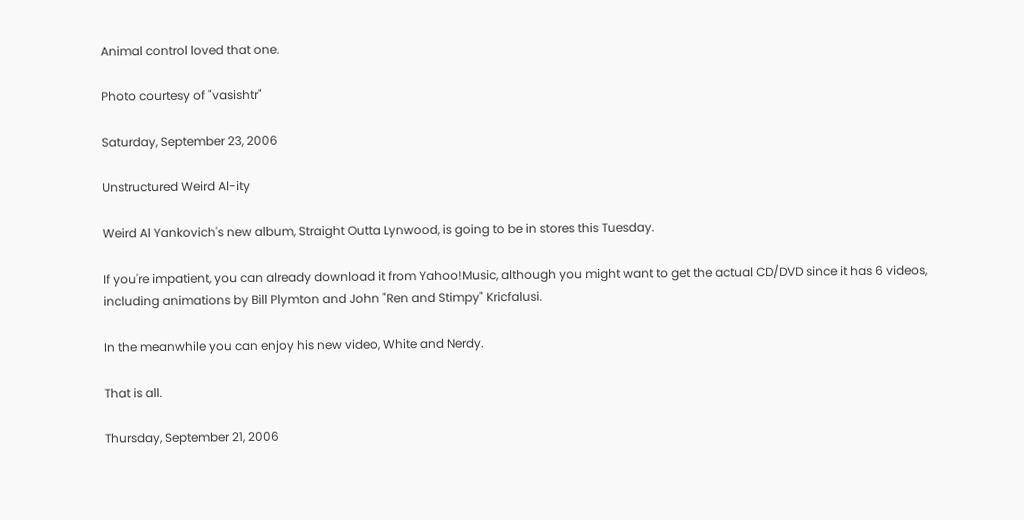Animal control loved that one.

Photo courtesy of "vasishtr"

Saturday, September 23, 2006

Unstructured Weird Al-ity

Weird Al Yankovich's new album, Straight Outta Lynwood, is going to be in stores this Tuesday.

If you're impatient, you can already download it from Yahoo!Music, although you might want to get the actual CD/DVD since it has 6 videos, including animations by Bill Plymton and John "Ren and Stimpy" Kricfalusi.

In the meanwhile you can enjoy his new video, White and Nerdy.

That is all.

Thursday, September 21, 2006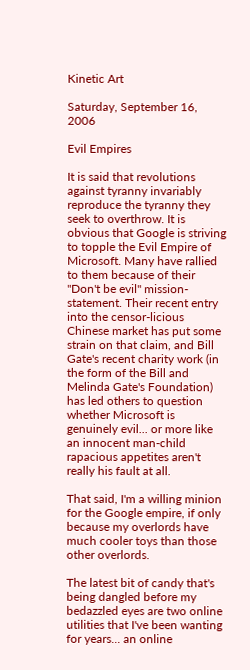Kinetic Art

Saturday, September 16, 2006

Evil Empires

It is said that revolutions against tyranny invariably reproduce the tyranny they seek to overthrow. It is obvious that Google is striving to topple the Evil Empire of Microsoft. Many have rallied to them because of their "Don't be evil" mission-statement. Their recent entry into the censor-licious Chinese market has put some strain on that claim, and Bill Gate's recent charity work (in the form of the Bill and Melinda Gate's Foundation) has led others to question whether Microsoft is genuinely evil... or more like an innocent man-child rapacious appetites aren't really his fault at all.

That said, I'm a willing minion for the Google empire, if only because my overlords have much cooler toys than those other overlords.

The latest bit of candy that's being dangled before my bedazzled eyes are two online utilities that I've been wanting for years... an online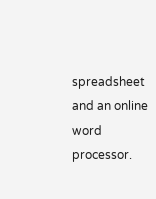spreadsheet and an online word processor.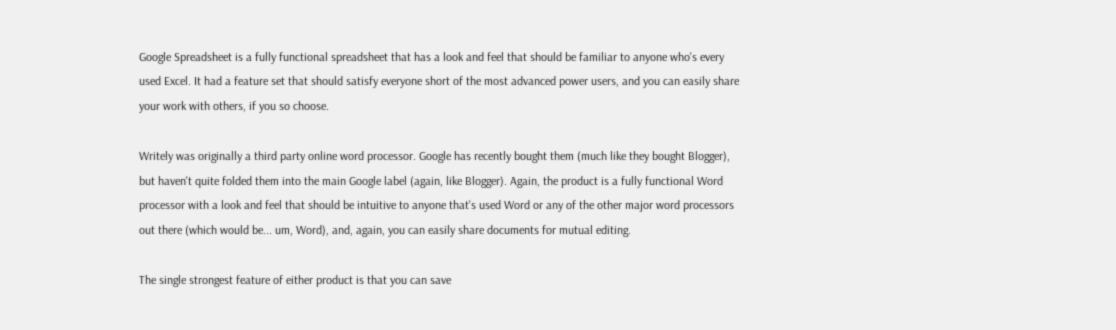Google Spreadsheet is a fully functional spreadsheet that has a look and feel that should be familiar to anyone who's every used Excel. It had a feature set that should satisfy everyone short of the most advanced power users, and you can easily share your work with others, if you so choose.

Writely was originally a third party online word processor. Google has recently bought them (much like they bought Blogger), but haven't quite folded them into the main Google label (again, like Blogger). Again, the product is a fully functional Word processor with a look and feel that should be intuitive to anyone that's used Word or any of the other major word processors out there (which would be... um, Word), and, again, you can easily share documents for mutual editing.

The single strongest feature of either product is that you can save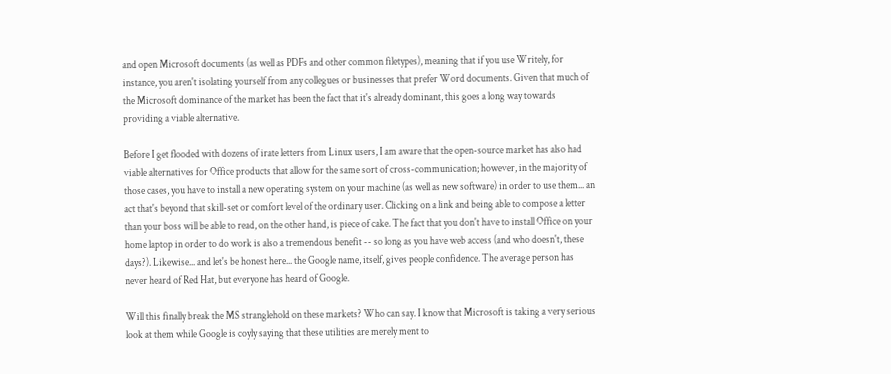and open Microsoft documents (as well as PDFs and other common filetypes), meaning that if you use Writely, for instance, you aren't isolating yourself from any collegues or businesses that prefer Word documents. Given that much of the Microsoft dominance of the market has been the fact that it's already dominant, this goes a long way towards providing a viable alternative.

Before I get flooded with dozens of irate letters from Linux users, I am aware that the open-source market has also had viable alternatives for Office products that allow for the same sort of cross-communication; however, in the majority of those cases, you have to install a new operating system on your machine (as well as new software) in order to use them... an act that's beyond that skill-set or comfort level of the ordinary user. Clicking on a link and being able to compose a letter than your boss will be able to read, on the other hand, is piece of cake. The fact that you don't have to install Office on your home laptop in order to do work is also a tremendous benefit -- so long as you have web access (and who doesn't, these days?). Likewise... and let's be honest here... the Google name, itself, gives people confidence. The average person has never heard of Red Hat, but everyone has heard of Google.

Will this finally break the MS stranglehold on these markets? Who can say. I know that Microsoft is taking a very serious look at them while Google is coyly saying that these utilities are merely ment to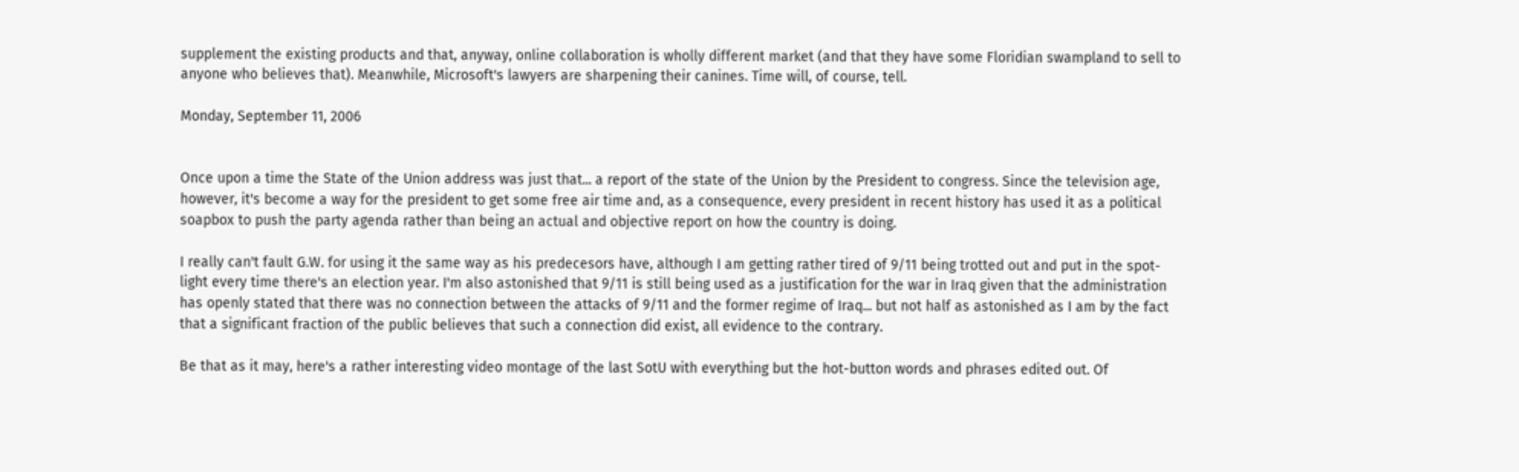supplement the existing products and that, anyway, online collaboration is wholly different market (and that they have some Floridian swampland to sell to anyone who believes that). Meanwhile, Microsoft's lawyers are sharpening their canines. Time will, of course, tell.

Monday, September 11, 2006


Once upon a time the State of the Union address was just that... a report of the state of the Union by the President to congress. Since the television age, however, it's become a way for the president to get some free air time and, as a consequence, every president in recent history has used it as a political soapbox to push the party agenda rather than being an actual and objective report on how the country is doing.

I really can't fault G.W. for using it the same way as his predecesors have, although I am getting rather tired of 9/11 being trotted out and put in the spot-light every time there's an election year. I'm also astonished that 9/11 is still being used as a justification for the war in Iraq given that the administration has openly stated that there was no connection between the attacks of 9/11 and the former regime of Iraq... but not half as astonished as I am by the fact that a significant fraction of the public believes that such a connection did exist, all evidence to the contrary.

Be that as it may, here's a rather interesting video montage of the last SotU with everything but the hot-button words and phrases edited out. Of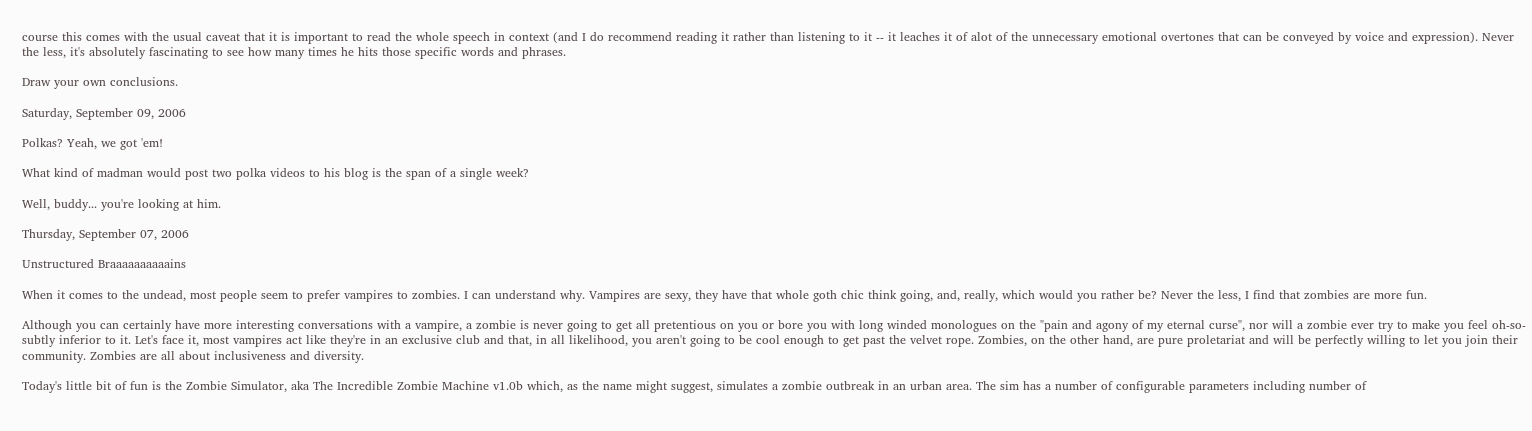course this comes with the usual caveat that it is important to read the whole speech in context (and I do recommend reading it rather than listening to it -- it leaches it of alot of the unnecessary emotional overtones that can be conveyed by voice and expression). Never the less, it's absolutely fascinating to see how many times he hits those specific words and phrases.

Draw your own conclusions.

Saturday, September 09, 2006

Polkas? Yeah, we got 'em!

What kind of madman would post two polka videos to his blog is the span of a single week?

Well, buddy... you're looking at him.

Thursday, September 07, 2006

Unstructured Braaaaaaaaaains

When it comes to the undead, most people seem to prefer vampires to zombies. I can understand why. Vampires are sexy, they have that whole goth chic think going, and, really, which would you rather be? Never the less, I find that zombies are more fun.

Although you can certainly have more interesting conversations with a vampire, a zombie is never going to get all pretentious on you or bore you with long winded monologues on the "pain and agony of my eternal curse", nor will a zombie ever try to make you feel oh-so-subtly inferior to it. Let's face it, most vampires act like they're in an exclusive club and that, in all likelihood, you aren't going to be cool enough to get past the velvet rope. Zombies, on the other hand, are pure proletariat and will be perfectly willing to let you join their community. Zombies are all about inclusiveness and diversity.

Today's little bit of fun is the Zombie Simulator, aka The Incredible Zombie Machine v1.0b which, as the name might suggest, simulates a zombie outbreak in an urban area. The sim has a number of configurable parameters including number of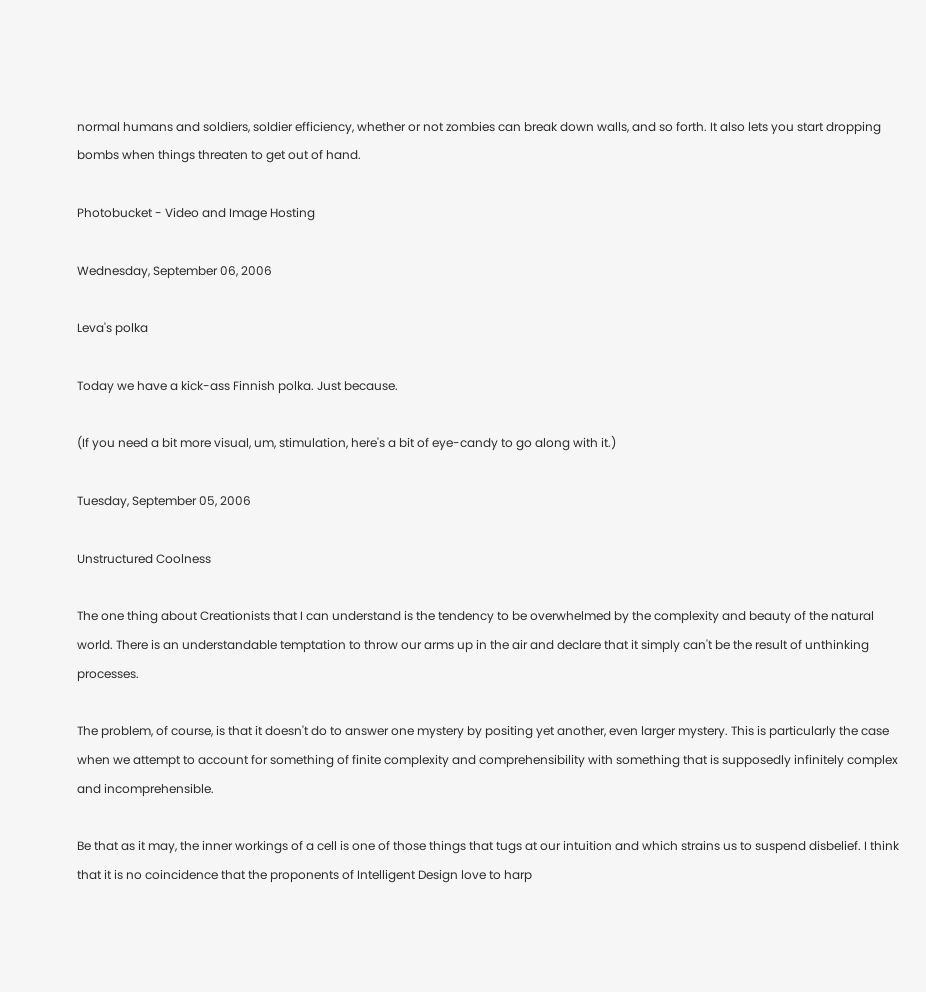normal humans and soldiers, soldier efficiency, whether or not zombies can break down walls, and so forth. It also lets you start dropping bombs when things threaten to get out of hand.

Photobucket - Video and Image Hosting

Wednesday, September 06, 2006

Leva's polka

Today we have a kick-ass Finnish polka. Just because.

(If you need a bit more visual, um, stimulation, here's a bit of eye-candy to go along with it.)

Tuesday, September 05, 2006

Unstructured Coolness

The one thing about Creationists that I can understand is the tendency to be overwhelmed by the complexity and beauty of the natural world. There is an understandable temptation to throw our arms up in the air and declare that it simply can't be the result of unthinking processes.

The problem, of course, is that it doesn't do to answer one mystery by positing yet another, even larger mystery. This is particularly the case when we attempt to account for something of finite complexity and comprehensibility with something that is supposedly infinitely complex and incomprehensible.

Be that as it may, the inner workings of a cell is one of those things that tugs at our intuition and which strains us to suspend disbelief. I think that it is no coincidence that the proponents of Intelligent Design love to harp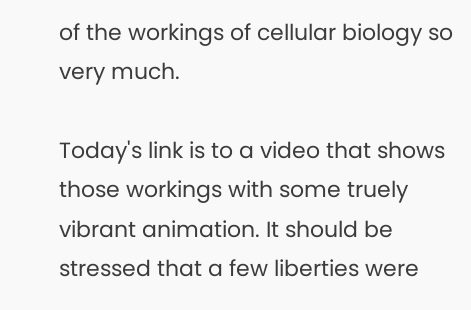of the workings of cellular biology so very much.

Today's link is to a video that shows those workings with some truely vibrant animation. It should be stressed that a few liberties were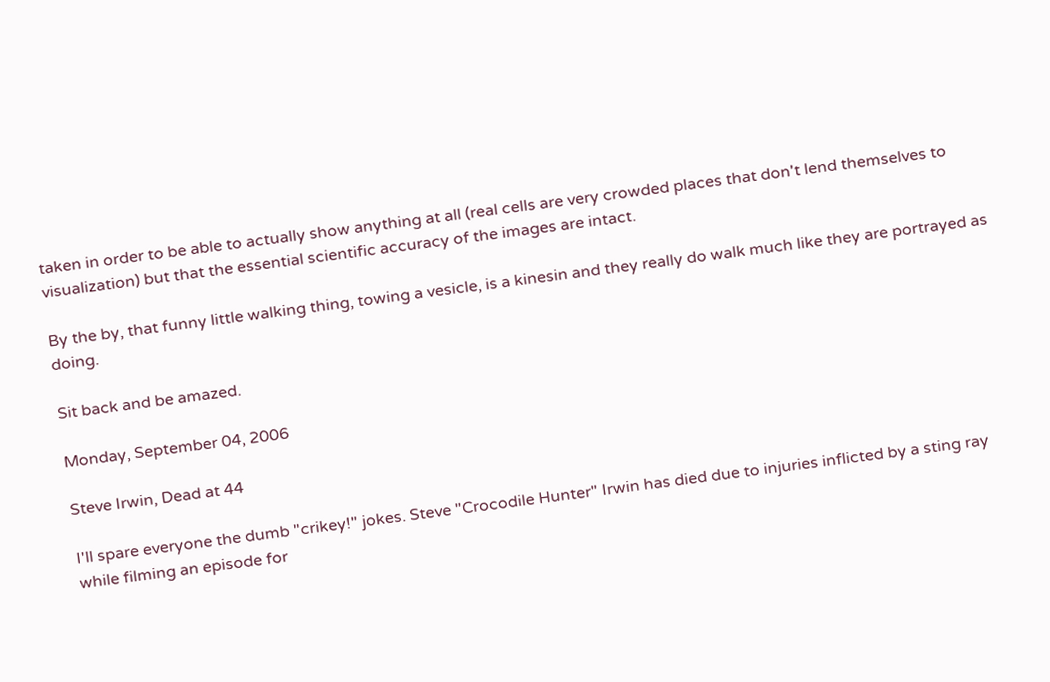taken in order to be able to actually show anything at all (real cells are very crowded places that don't lend themselves to visualization) but that the essential scientific accuracy of the images are intact.

By the by, that funny little walking thing, towing a vesicle, is a kinesin and they really do walk much like they are portrayed as doing.

Sit back and be amazed.

Monday, September 04, 2006

Steve Irwin, Dead at 44

I'll spare everyone the dumb "crikey!" jokes. Steve "Crocodile Hunter" Irwin has died due to injuries inflicted by a sting ray while filming an episode for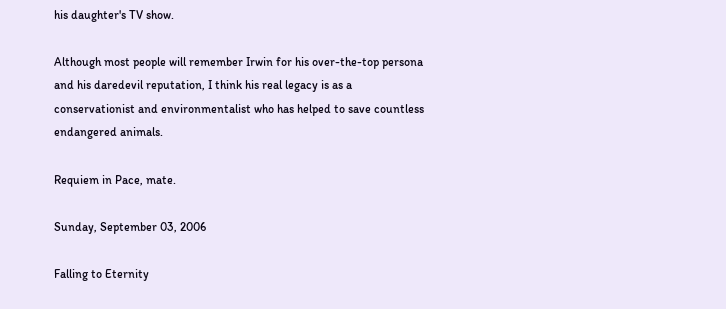his daughter's TV show.

Although most people will remember Irwin for his over-the-top persona and his daredevil reputation, I think his real legacy is as a conservationist and environmentalist who has helped to save countless endangered animals.

Requiem in Pace, mate.

Sunday, September 03, 2006

Falling to Eternity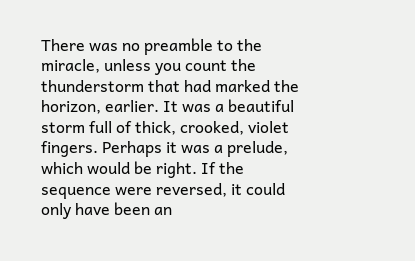There was no preamble to the miracle, unless you count the thunderstorm that had marked the horizon, earlier. It was a beautiful storm full of thick, crooked, violet fingers. Perhaps it was a prelude, which would be right. If the sequence were reversed, it could only have been an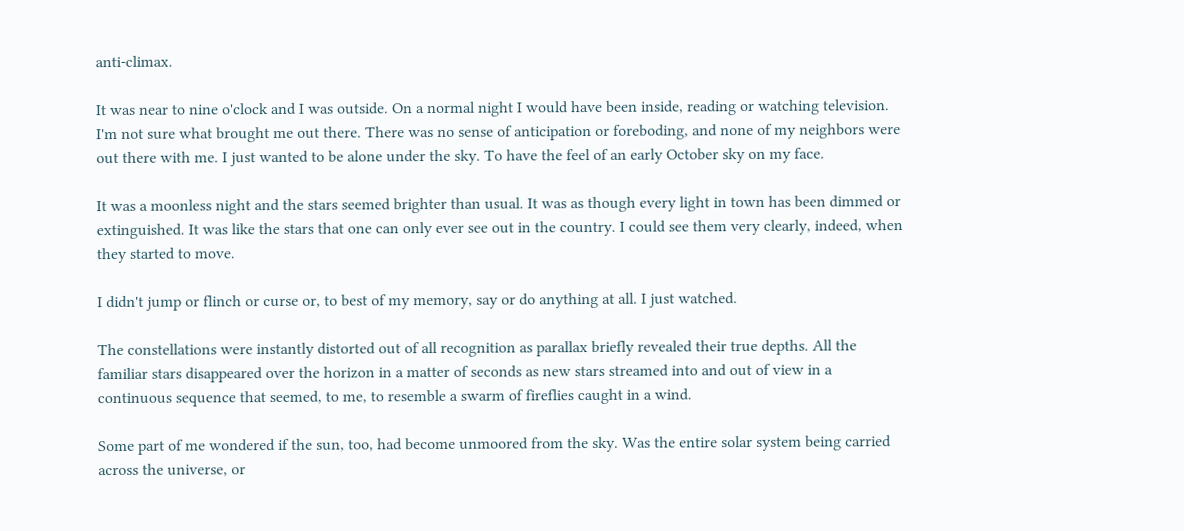anti-climax.

It was near to nine o'clock and I was outside. On a normal night I would have been inside, reading or watching television. I'm not sure what brought me out there. There was no sense of anticipation or foreboding, and none of my neighbors were out there with me. I just wanted to be alone under the sky. To have the feel of an early October sky on my face.

It was a moonless night and the stars seemed brighter than usual. It was as though every light in town has been dimmed or extinguished. It was like the stars that one can only ever see out in the country. I could see them very clearly, indeed, when they started to move.

I didn't jump or flinch or curse or, to best of my memory, say or do anything at all. I just watched.

The constellations were instantly distorted out of all recognition as parallax briefly revealed their true depths. All the familiar stars disappeared over the horizon in a matter of seconds as new stars streamed into and out of view in a continuous sequence that seemed, to me, to resemble a swarm of fireflies caught in a wind.

Some part of me wondered if the sun, too, had become unmoored from the sky. Was the entire solar system being carried across the universe, or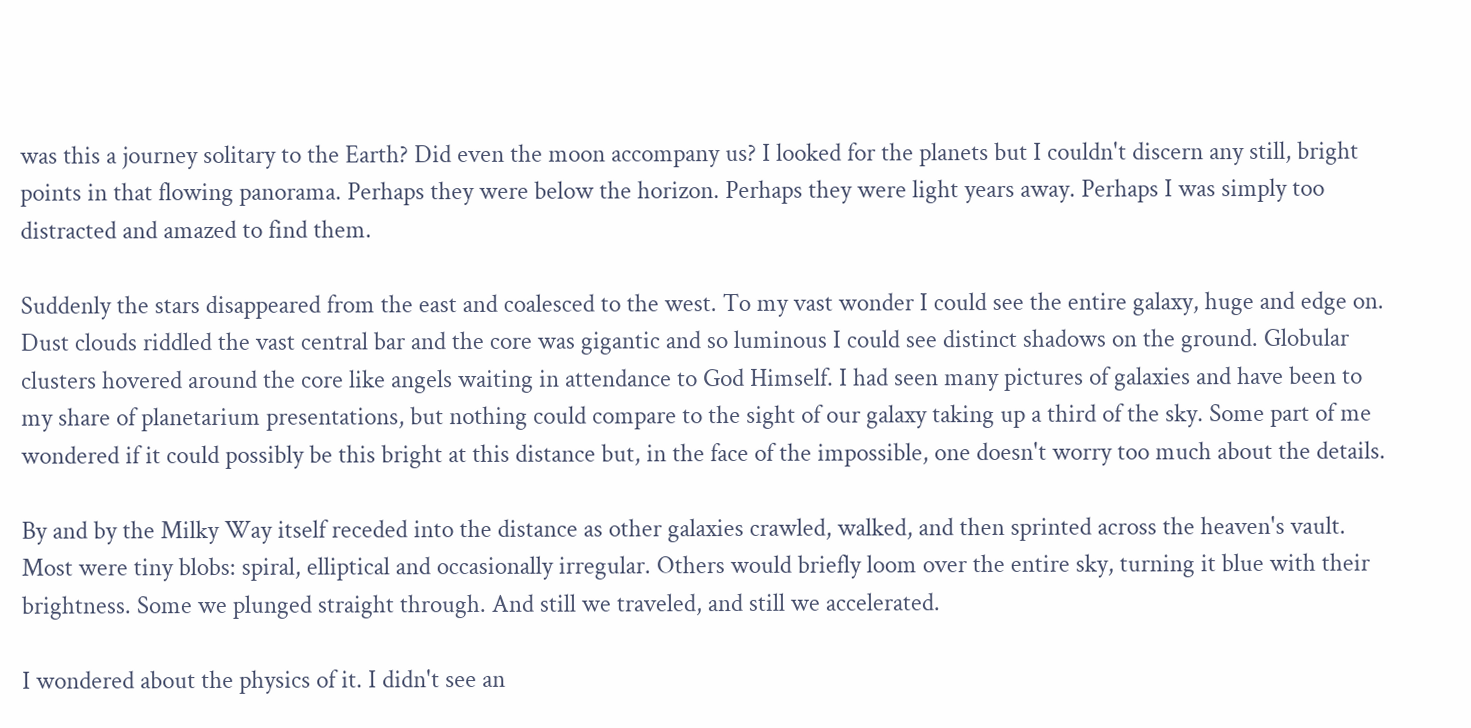was this a journey solitary to the Earth? Did even the moon accompany us? I looked for the planets but I couldn't discern any still, bright points in that flowing panorama. Perhaps they were below the horizon. Perhaps they were light years away. Perhaps I was simply too distracted and amazed to find them.

Suddenly the stars disappeared from the east and coalesced to the west. To my vast wonder I could see the entire galaxy, huge and edge on. Dust clouds riddled the vast central bar and the core was gigantic and so luminous I could see distinct shadows on the ground. Globular clusters hovered around the core like angels waiting in attendance to God Himself. I had seen many pictures of galaxies and have been to my share of planetarium presentations, but nothing could compare to the sight of our galaxy taking up a third of the sky. Some part of me wondered if it could possibly be this bright at this distance but, in the face of the impossible, one doesn't worry too much about the details.

By and by the Milky Way itself receded into the distance as other galaxies crawled, walked, and then sprinted across the heaven's vault. Most were tiny blobs: spiral, elliptical and occasionally irregular. Others would briefly loom over the entire sky, turning it blue with their brightness. Some we plunged straight through. And still we traveled, and still we accelerated.

I wondered about the physics of it. I didn't see an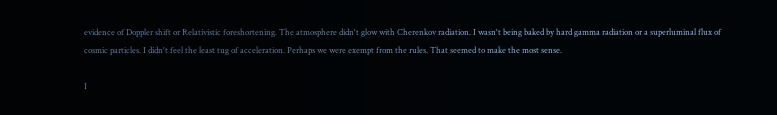evidence of Doppler shift or Relativistic foreshortening. The atmosphere didn't glow with Cherenkov radiation. I wasn't being baked by hard gamma radiation or a superluminal flux of cosmic particles. I didn't feel the least tug of acceleration. Perhaps we were exempt from the rules. That seemed to make the most sense.

I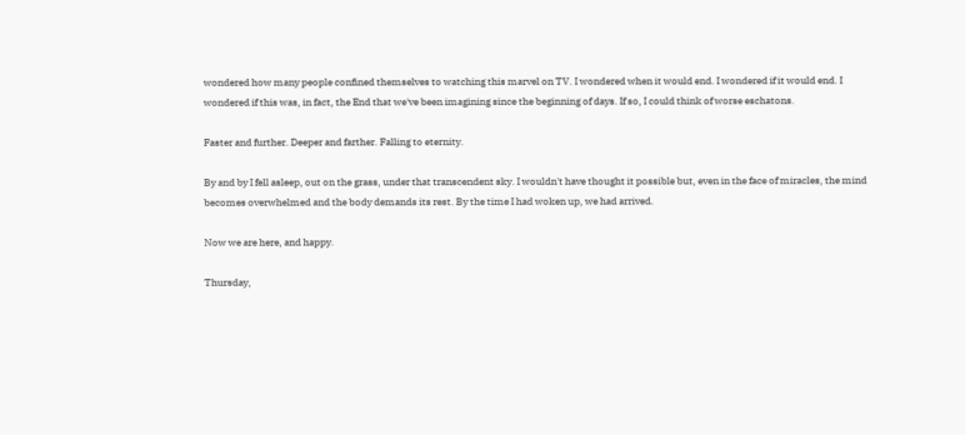wondered how many people confined themselves to watching this marvel on TV. I wondered when it would end. I wondered if it would end. I wondered if this was, in fact, the End that we've been imagining since the beginning of days. If so, I could think of worse eschatons.

Faster and further. Deeper and farther. Falling to eternity.

By and by I fell asleep, out on the grass, under that transcendent sky. I wouldn't have thought it possible but, even in the face of miracles, the mind becomes overwhelmed and the body demands its rest. By the time I had woken up, we had arrived.

Now we are here, and happy.

Thursday,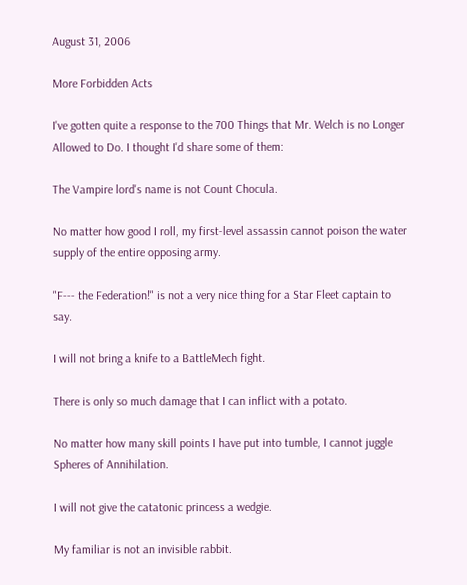August 31, 2006

More Forbidden Acts

I've gotten quite a response to the 700 Things that Mr. Welch is no Longer Allowed to Do. I thought I'd share some of them:

The Vampire lord's name is not Count Chocula.

No matter how good I roll, my first-level assassin cannot poison the water supply of the entire opposing army.

"F--- the Federation!" is not a very nice thing for a Star Fleet captain to say.

I will not bring a knife to a BattleMech fight.

There is only so much damage that I can inflict with a potato.

No matter how many skill points I have put into tumble, I cannot juggle Spheres of Annihilation.

I will not give the catatonic princess a wedgie.

My familiar is not an invisible rabbit.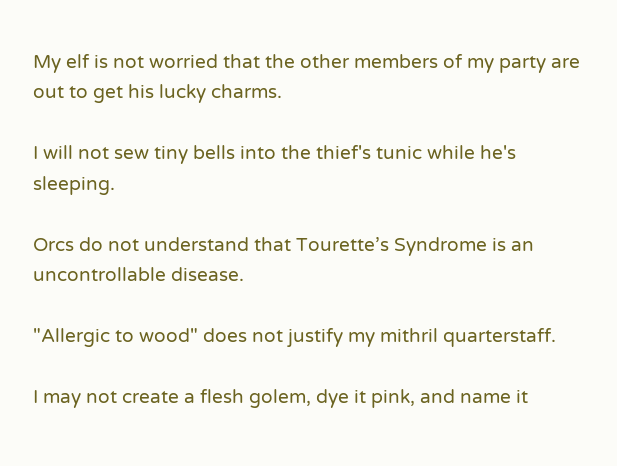My elf is not worried that the other members of my party are out to get his lucky charms.

I will not sew tiny bells into the thief's tunic while he's sleeping.

Orcs do not understand that Tourette’s Syndrome is an uncontrollable disease.

"Allergic to wood" does not justify my mithril quarterstaff.

I may not create a flesh golem, dye it pink, and name it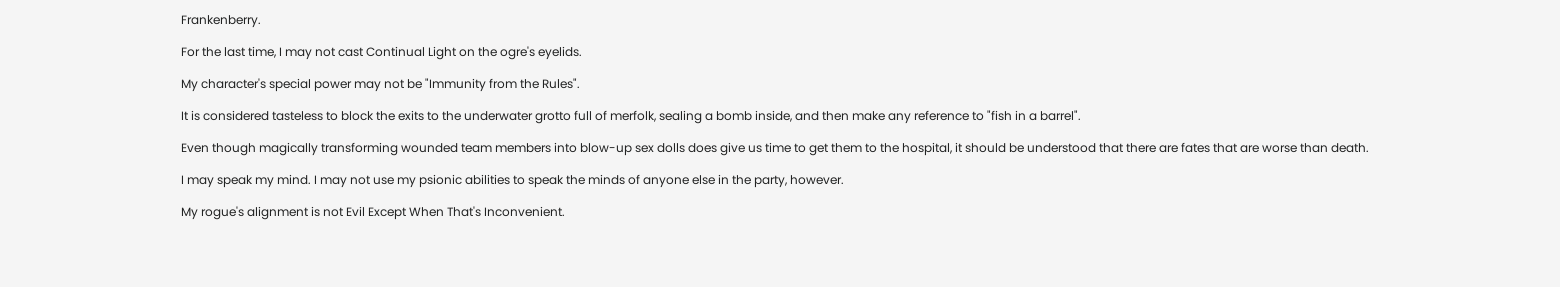Frankenberry.

For the last time, I may not cast Continual Light on the ogre's eyelids.

My character's special power may not be "Immunity from the Rules".

It is considered tasteless to block the exits to the underwater grotto full of merfolk, sealing a bomb inside, and then make any reference to "fish in a barrel".

Even though magically transforming wounded team members into blow-up sex dolls does give us time to get them to the hospital, it should be understood that there are fates that are worse than death.

I may speak my mind. I may not use my psionic abilities to speak the minds of anyone else in the party, however.

My rogue's alignment is not Evil Except When That's Inconvenient.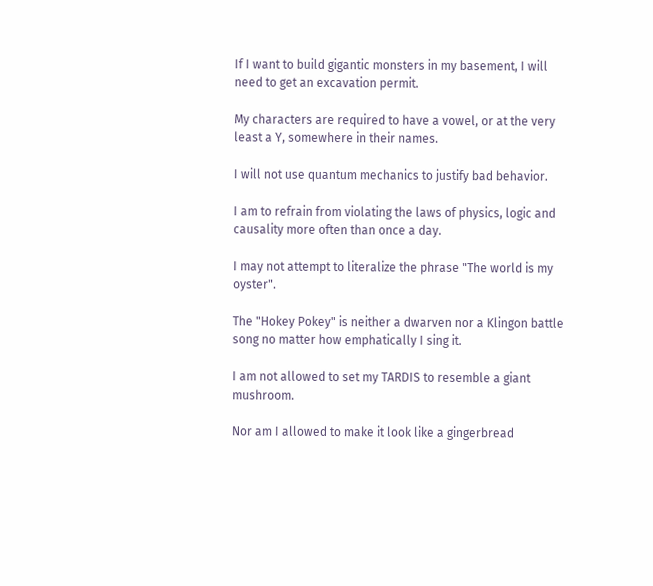If I want to build gigantic monsters in my basement, I will need to get an excavation permit.

My characters are required to have a vowel, or at the very least a Y, somewhere in their names.

I will not use quantum mechanics to justify bad behavior.

I am to refrain from violating the laws of physics, logic and causality more often than once a day.

I may not attempt to literalize the phrase "The world is my oyster".

The "Hokey Pokey" is neither a dwarven nor a Klingon battle song no matter how emphatically I sing it.

I am not allowed to set my TARDIS to resemble a giant mushroom.

Nor am I allowed to make it look like a gingerbread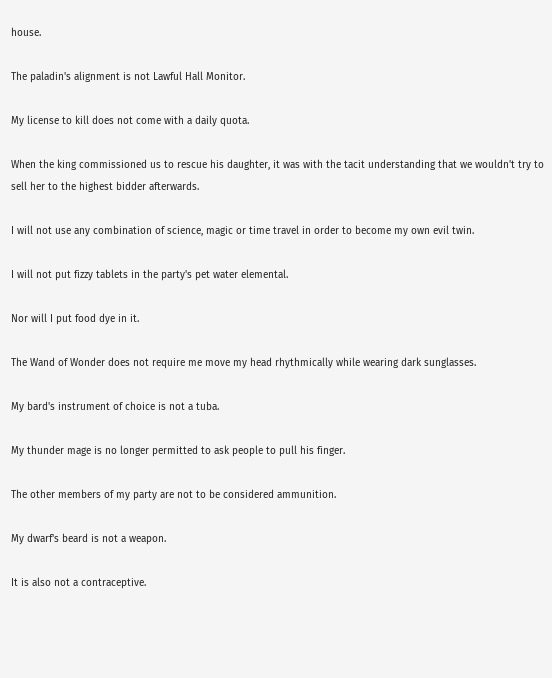house.

The paladin's alignment is not Lawful Hall Monitor.

My license to kill does not come with a daily quota.

When the king commissioned us to rescue his daughter, it was with the tacit understanding that we wouldn't try to sell her to the highest bidder afterwards.

I will not use any combination of science, magic or time travel in order to become my own evil twin.

I will not put fizzy tablets in the party's pet water elemental.

Nor will I put food dye in it.

The Wand of Wonder does not require me move my head rhythmically while wearing dark sunglasses.

My bard's instrument of choice is not a tuba.

My thunder mage is no longer permitted to ask people to pull his finger.

The other members of my party are not to be considered ammunition.

My dwarf's beard is not a weapon.

It is also not a contraceptive.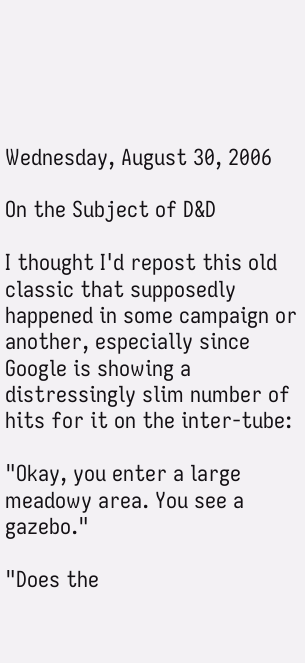Wednesday, August 30, 2006

On the Subject of D&D

I thought I'd repost this old classic that supposedly happened in some campaign or another, especially since Google is showing a distressingly slim number of hits for it on the inter-tube:

"Okay, you enter a large meadowy area. You see a gazebo."

"Does the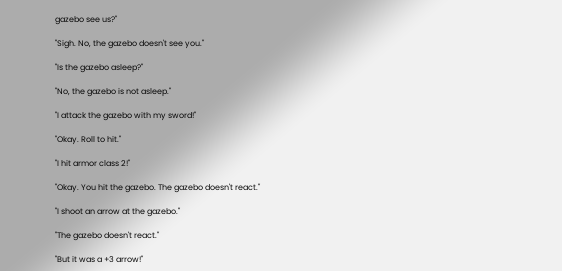gazebo see us?"

"Sigh. No, the gazebo doesn't see you."

"Is the gazebo asleep?"

"No, the gazebo is not asleep."

"I attack the gazebo with my sword!"

"Okay. Roll to hit."

"I hit armor class 2!"

"Okay. You hit the gazebo. The gazebo doesn't react."

"I shoot an arrow at the gazebo."

"The gazebo doesn't react."

"But it was a +3 arrow!"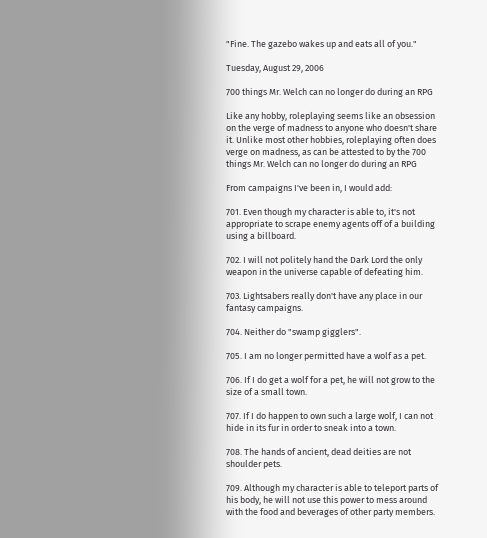"Fine. The gazebo wakes up and eats all of you."

Tuesday, August 29, 2006

700 things Mr. Welch can no longer do during an RPG

Like any hobby, roleplaying seems like an obsession on the verge of madness to anyone who doesn't share it. Unlike most other hobbies, roleplaying often does verge on madness, as can be attested to by the 700 things Mr. Welch can no longer do during an RPG

From campaigns I've been in, I would add:

701. Even though my character is able to, it's not appropriate to scrape enemy agents off of a building using a billboard.

702. I will not politely hand the Dark Lord the only weapon in the universe capable of defeating him.

703. Lightsabers really don't have any place in our fantasy campaigns.

704. Neither do "swamp gigglers".

705. I am no longer permitted have a wolf as a pet.

706. If I do get a wolf for a pet, he will not grow to the size of a small town.

707. If I do happen to own such a large wolf, I can not hide in its fur in order to sneak into a town.

708. The hands of ancient, dead deities are not shoulder pets.

709. Although my character is able to teleport parts of his body, he will not use this power to mess around with the food and beverages of other party members.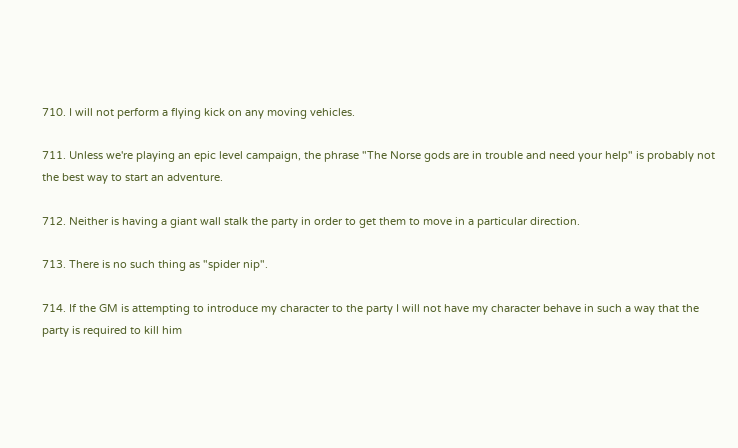710. I will not perform a flying kick on any moving vehicles.

711. Unless we're playing an epic level campaign, the phrase "The Norse gods are in trouble and need your help" is probably not the best way to start an adventure.

712. Neither is having a giant wall stalk the party in order to get them to move in a particular direction.

713. There is no such thing as "spider nip".

714. If the GM is attempting to introduce my character to the party I will not have my character behave in such a way that the party is required to kill him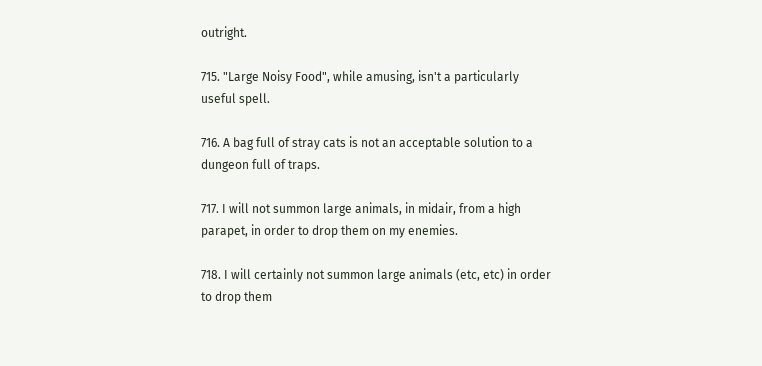outright.

715. "Large Noisy Food", while amusing, isn't a particularly useful spell.

716. A bag full of stray cats is not an acceptable solution to a dungeon full of traps.

717. I will not summon large animals, in midair, from a high parapet, in order to drop them on my enemies.

718. I will certainly not summon large animals (etc, etc) in order to drop them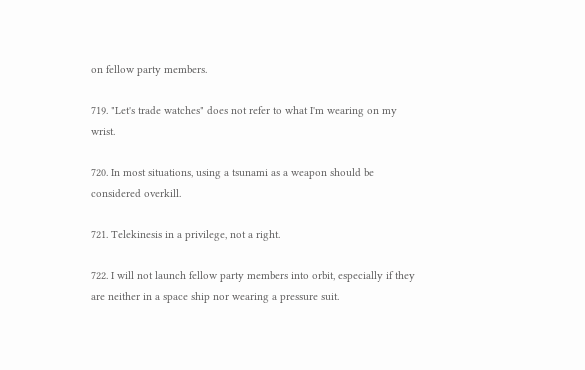on fellow party members.

719. "Let's trade watches" does not refer to what I'm wearing on my wrist.

720. In most situations, using a tsunami as a weapon should be considered overkill.

721. Telekinesis in a privilege, not a right.

722. I will not launch fellow party members into orbit, especially if they are neither in a space ship nor wearing a pressure suit.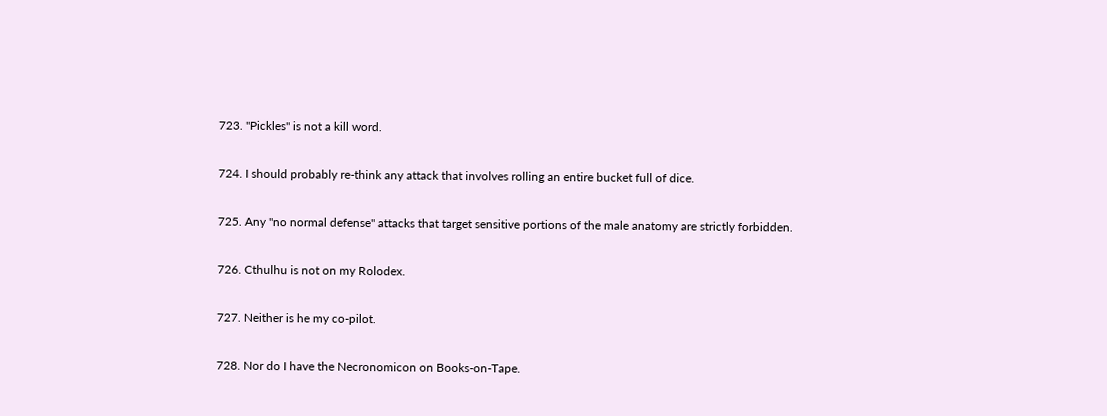723. "Pickles" is not a kill word.

724. I should probably re-think any attack that involves rolling an entire bucket full of dice.

725. Any "no normal defense" attacks that target sensitive portions of the male anatomy are strictly forbidden.

726. Cthulhu is not on my Rolodex.

727. Neither is he my co-pilot.

728. Nor do I have the Necronomicon on Books-on-Tape.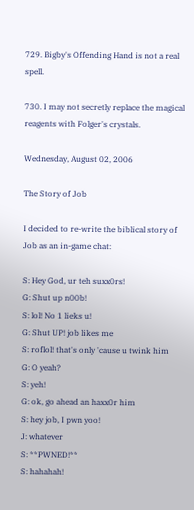729. Bigby's Offending Hand is not a real spell.

730. I may not secretly replace the magical reagents with Folger's crystals.

Wednesday, August 02, 2006

The Story of Job

I decided to re-write the biblical story of Job as an in-game chat:

S: Hey God, ur teh suxx0rs!
G: Shut up n00b!
S: lol! No 1 lieks u!
G: Shut UP! job likes me
S: roflol! that's only 'cause u twink him
G: O yeah?
S: yeh!
G: ok, go ahead an haxx0r him
S: hey job, I pwn yoo!
J: whatever
S: **PWNED!**
S: hahahah!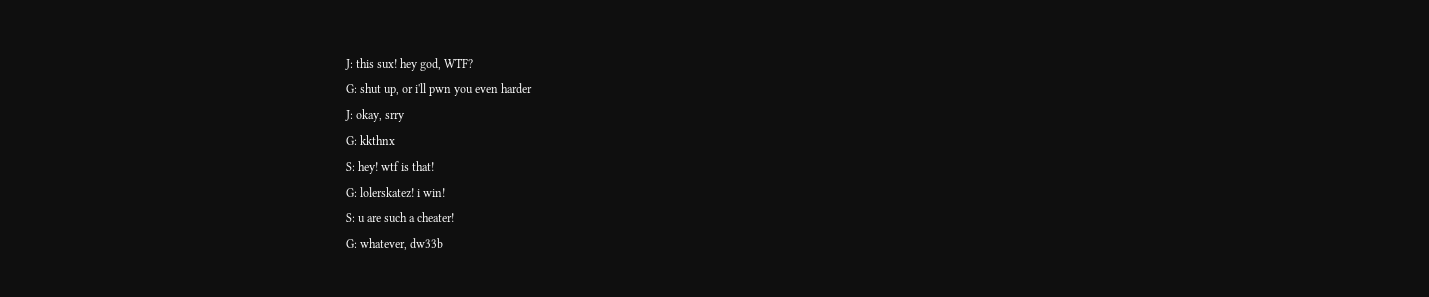J: this sux! hey god, WTF?
G: shut up, or i'll pwn you even harder
J: okay, srry
G: kkthnx
S: hey! wtf is that!
G: lolerskatez! i win!
S: u are such a cheater!
G: whatever, dw33b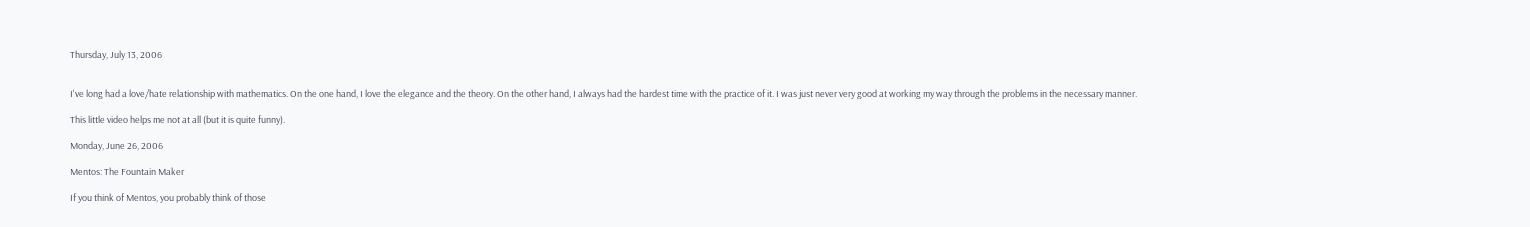Thursday, July 13, 2006


I've long had a love/hate relationship with mathematics. On the one hand, I love the elegance and the theory. On the other hand, I always had the hardest time with the practice of it. I was just never very good at working my way through the problems in the necessary manner.

This little video helps me not at all (but it is quite funny).

Monday, June 26, 2006

Mentos: The Fountain Maker

If you think of Mentos, you probably think of those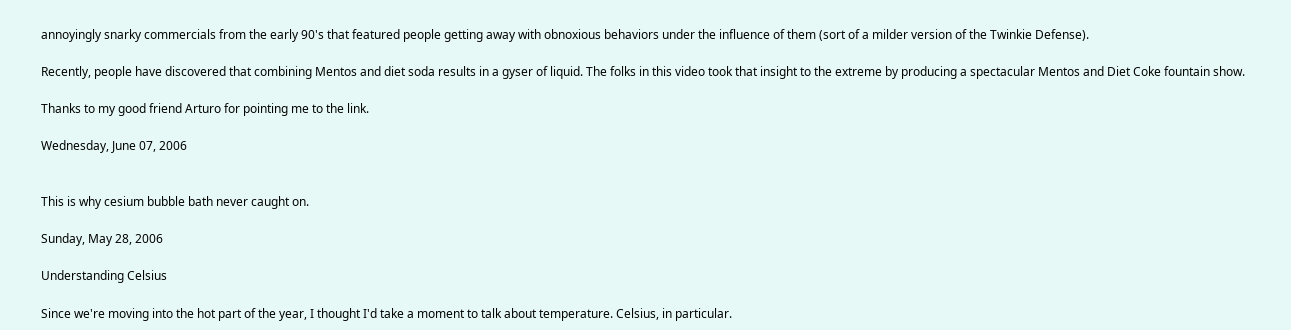annoyingly snarky commercials from the early 90's that featured people getting away with obnoxious behaviors under the influence of them (sort of a milder version of the Twinkie Defense).

Recently, people have discovered that combining Mentos and diet soda results in a gyser of liquid. The folks in this video took that insight to the extreme by producing a spectacular Mentos and Diet Coke fountain show.

Thanks to my good friend Arturo for pointing me to the link.

Wednesday, June 07, 2006


This is why cesium bubble bath never caught on.

Sunday, May 28, 2006

Understanding Celsius

Since we're moving into the hot part of the year, I thought I'd take a moment to talk about temperature. Celsius, in particular.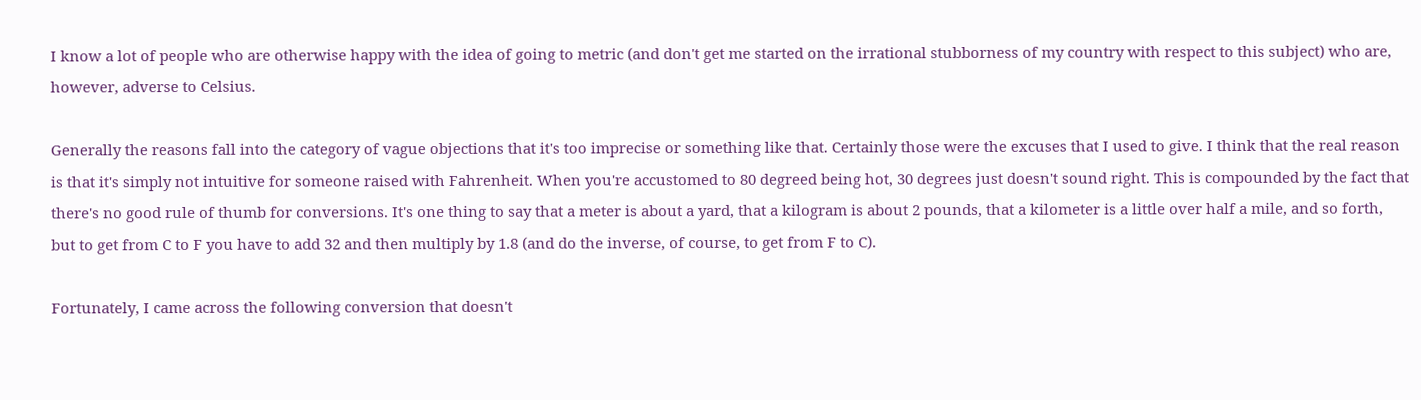I know a lot of people who are otherwise happy with the idea of going to metric (and don't get me started on the irrational stubborness of my country with respect to this subject) who are, however, adverse to Celsius.

Generally the reasons fall into the category of vague objections that it's too imprecise or something like that. Certainly those were the excuses that I used to give. I think that the real reason is that it's simply not intuitive for someone raised with Fahrenheit. When you're accustomed to 80 degreed being hot, 30 degrees just doesn't sound right. This is compounded by the fact that there's no good rule of thumb for conversions. It's one thing to say that a meter is about a yard, that a kilogram is about 2 pounds, that a kilometer is a little over half a mile, and so forth, but to get from C to F you have to add 32 and then multiply by 1.8 (and do the inverse, of course, to get from F to C).

Fortunately, I came across the following conversion that doesn't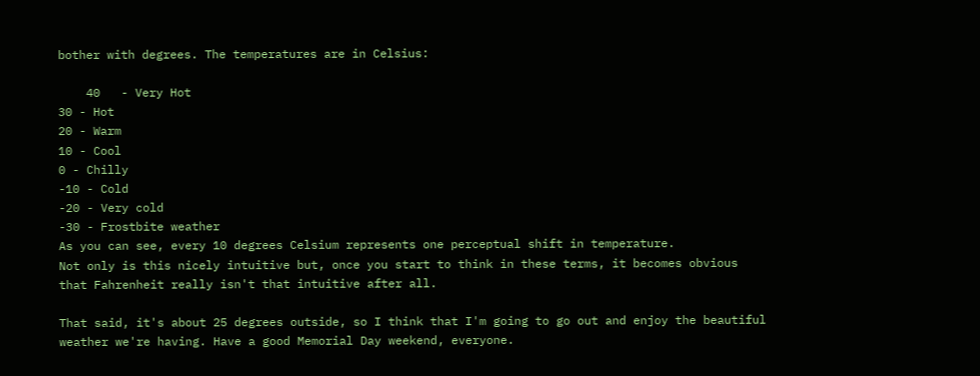bother with degrees. The temperatures are in Celsius:

    40   - Very Hot
30 - Hot
20 - Warm
10 - Cool
0 - Chilly
-10 - Cold
-20 - Very cold
-30 - Frostbite weather
As you can see, every 10 degrees Celsium represents one perceptual shift in temperature.
Not only is this nicely intuitive but, once you start to think in these terms, it becomes obvious that Fahrenheit really isn't that intuitive after all.

That said, it's about 25 degrees outside, so I think that I'm going to go out and enjoy the beautiful weather we're having. Have a good Memorial Day weekend, everyone.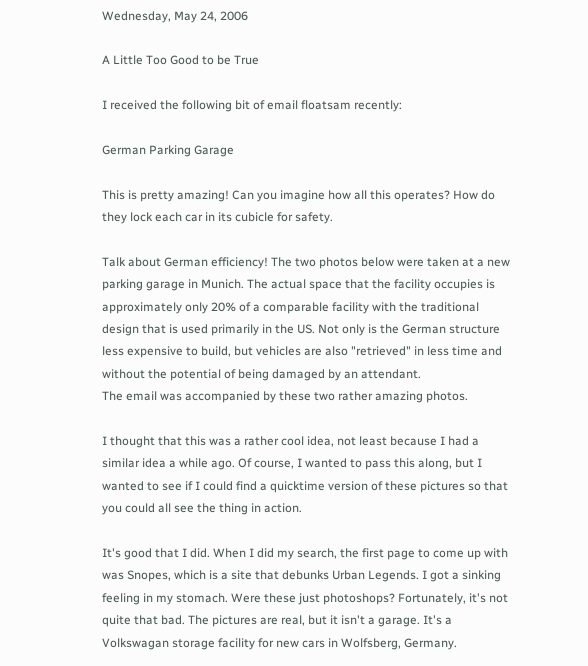Wednesday, May 24, 2006

A Little Too Good to be True

I received the following bit of email floatsam recently:

German Parking Garage

This is pretty amazing! Can you imagine how all this operates? How do they lock each car in its cubicle for safety.

Talk about German efficiency! The two photos below were taken at a new parking garage in Munich. The actual space that the facility occupies is approximately only 20% of a comparable facility with the traditional design that is used primarily in the US. Not only is the German structure less expensive to build, but vehicles are also "retrieved" in less time and without the potential of being damaged by an attendant.
The email was accompanied by these two rather amazing photos.

I thought that this was a rather cool idea, not least because I had a similar idea a while ago. Of course, I wanted to pass this along, but I wanted to see if I could find a quicktime version of these pictures so that you could all see the thing in action.

It's good that I did. When I did my search, the first page to come up with was Snopes, which is a site that debunks Urban Legends. I got a sinking feeling in my stomach. Were these just photoshops? Fortunately, it's not quite that bad. The pictures are real, but it isn't a garage. It's a Volkswagan storage facility for new cars in Wolfsberg, Germany.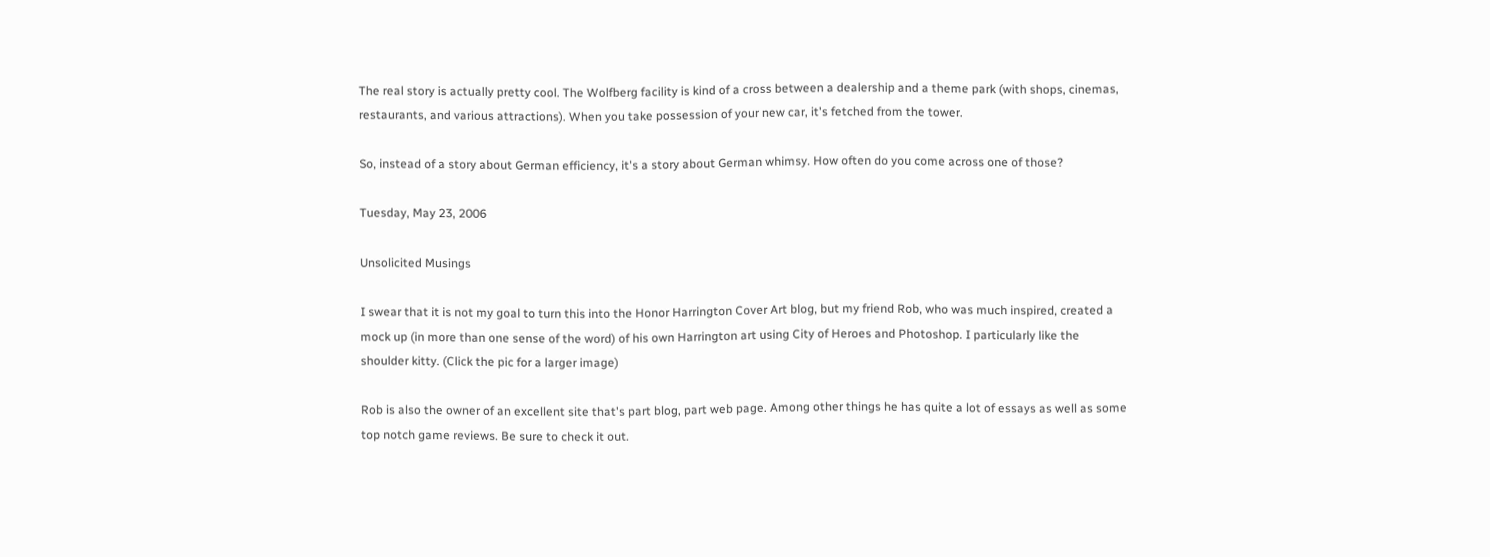The real story is actually pretty cool. The Wolfberg facility is kind of a cross between a dealership and a theme park (with shops, cinemas, restaurants, and various attractions). When you take possession of your new car, it's fetched from the tower.

So, instead of a story about German efficiency, it's a story about German whimsy. How often do you come across one of those?

Tuesday, May 23, 2006

Unsolicited Musings

I swear that it is not my goal to turn this into the Honor Harrington Cover Art blog, but my friend Rob, who was much inspired, created a mock up (in more than one sense of the word) of his own Harrington art using City of Heroes and Photoshop. I particularly like the shoulder kitty. (Click the pic for a larger image)

Rob is also the owner of an excellent site that's part blog, part web page. Among other things he has quite a lot of essays as well as some top notch game reviews. Be sure to check it out.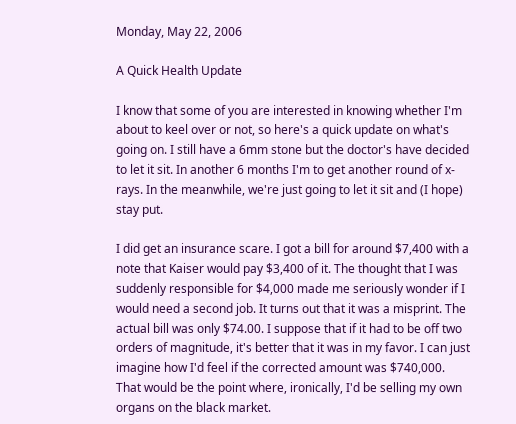Monday, May 22, 2006

A Quick Health Update

I know that some of you are interested in knowing whether I'm about to keel over or not, so here's a quick update on what's going on. I still have a 6mm stone but the doctor's have decided to let it sit. In another 6 months I'm to get another round of x-rays. In the meanwhile, we're just going to let it sit and (I hope) stay put.

I did get an insurance scare. I got a bill for around $7,400 with a note that Kaiser would pay $3,400 of it. The thought that I was suddenly responsible for $4,000 made me seriously wonder if I would need a second job. It turns out that it was a misprint. The actual bill was only $74.00. I suppose that if it had to be off two orders of magnitude, it's better that it was in my favor. I can just imagine how I'd feel if the corrected amount was $740,000. That would be the point where, ironically, I'd be selling my own organs on the black market.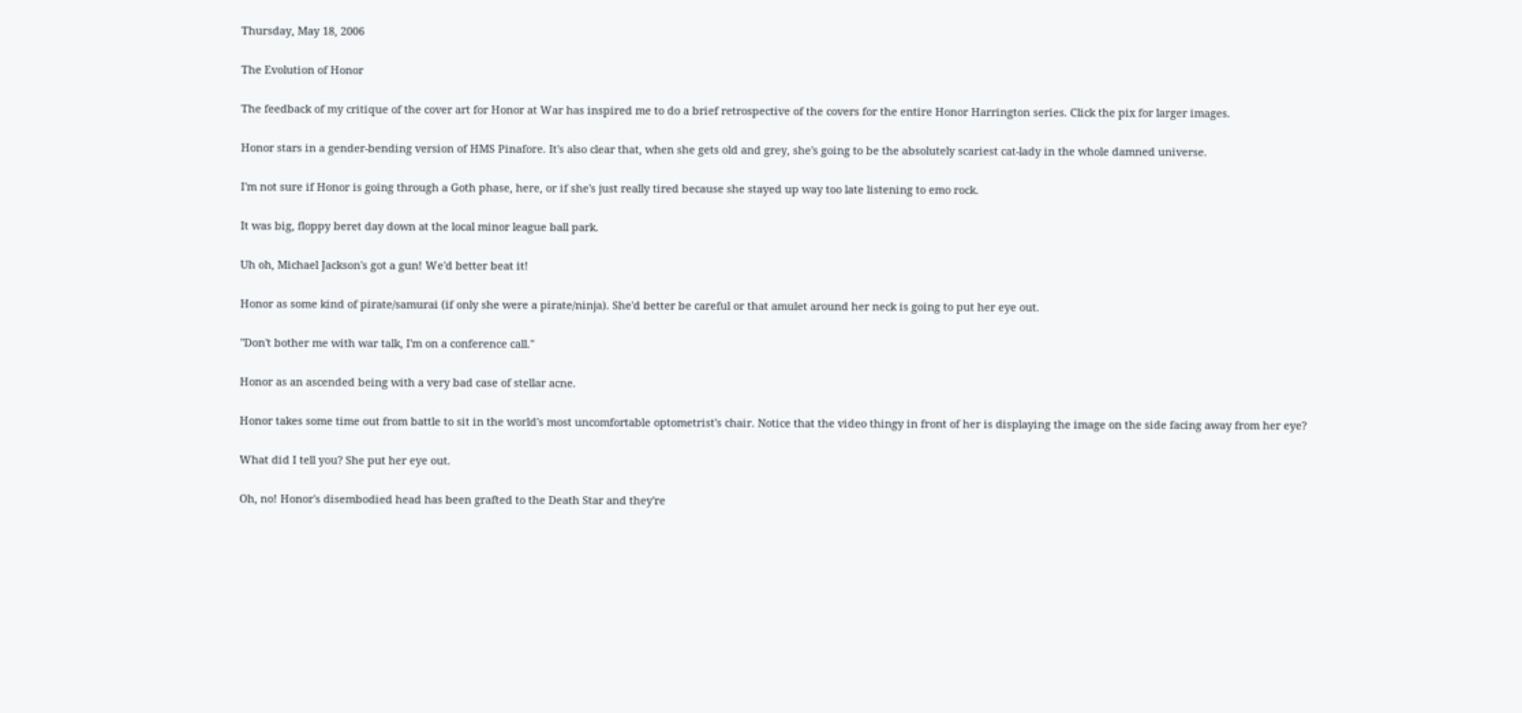Thursday, May 18, 2006

The Evolution of Honor

The feedback of my critique of the cover art for Honor at War has inspired me to do a brief retrospective of the covers for the entire Honor Harrington series. Click the pix for larger images.

Honor stars in a gender-bending version of HMS Pinafore. It's also clear that, when she gets old and grey, she's going to be the absolutely scariest cat-lady in the whole damned universe.

I'm not sure if Honor is going through a Goth phase, here, or if she's just really tired because she stayed up way too late listening to emo rock.

It was big, floppy beret day down at the local minor league ball park.

Uh oh, Michael Jackson's got a gun! We'd better beat it!

Honor as some kind of pirate/samurai (if only she were a pirate/ninja). She'd better be careful or that amulet around her neck is going to put her eye out.

"Don't bother me with war talk, I'm on a conference call."

Honor as an ascended being with a very bad case of stellar acne.

Honor takes some time out from battle to sit in the world's most uncomfortable optometrist's chair. Notice that the video thingy in front of her is displaying the image on the side facing away from her eye?

What did I tell you? She put her eye out.

Oh, no! Honor's disembodied head has been grafted to the Death Star and they're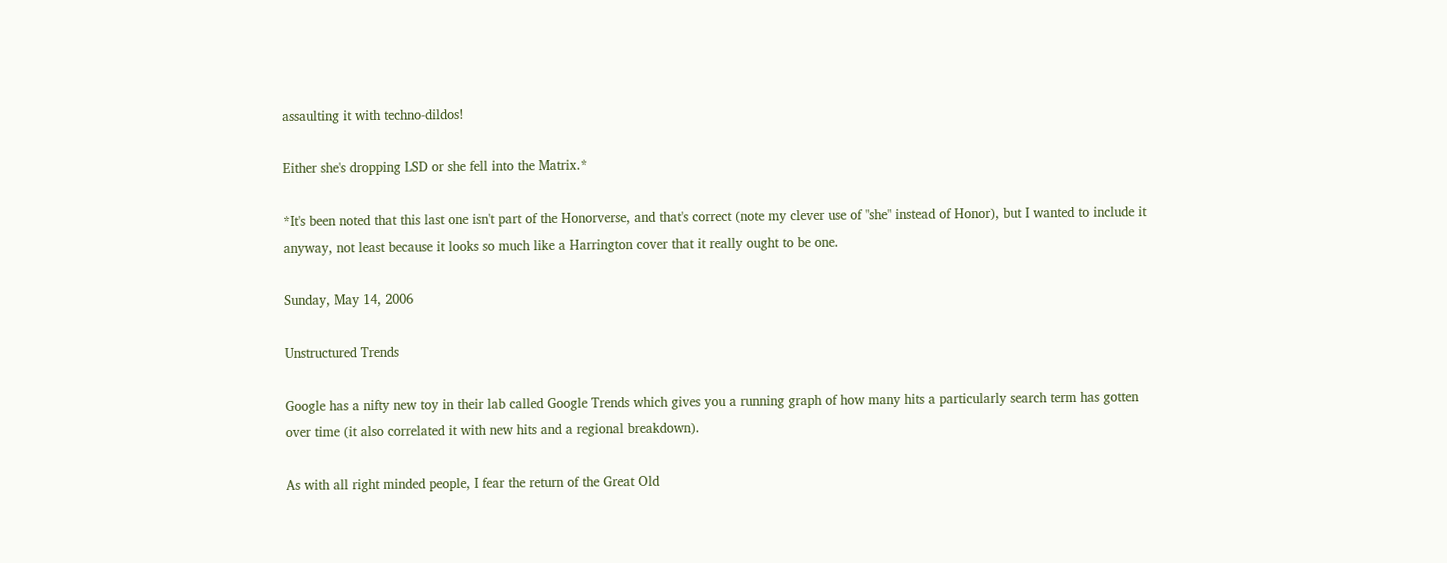assaulting it with techno-dildos!

Either she's dropping LSD or she fell into the Matrix.*

*It's been noted that this last one isn't part of the Honorverse, and that's correct (note my clever use of "she" instead of Honor), but I wanted to include it anyway, not least because it looks so much like a Harrington cover that it really ought to be one.

Sunday, May 14, 2006

Unstructured Trends

Google has a nifty new toy in their lab called Google Trends which gives you a running graph of how many hits a particularly search term has gotten over time (it also correlated it with new hits and a regional breakdown).

As with all right minded people, I fear the return of the Great Old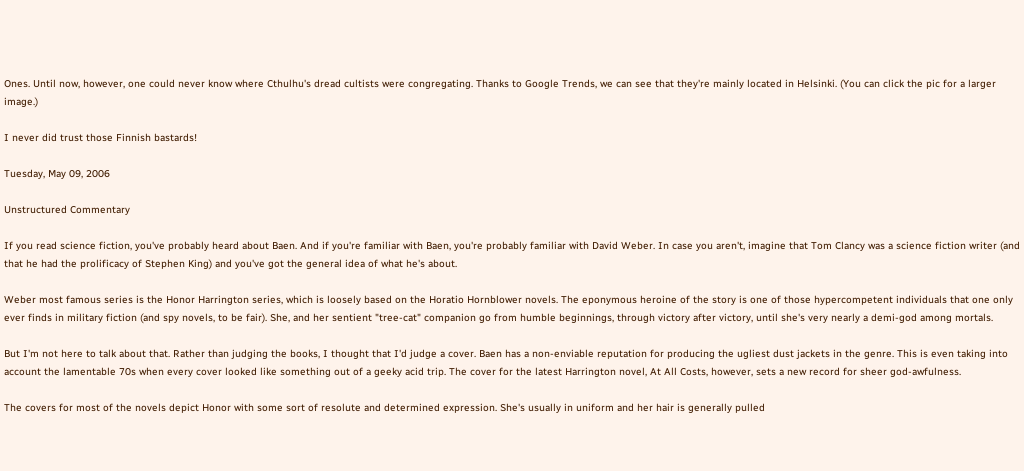Ones. Until now, however, one could never know where Cthulhu's dread cultists were congregating. Thanks to Google Trends, we can see that they're mainly located in Helsinki. (You can click the pic for a larger image.)

I never did trust those Finnish bastards!

Tuesday, May 09, 2006

Unstructured Commentary

If you read science fiction, you've probably heard about Baen. And if you're familiar with Baen, you're probably familiar with David Weber. In case you aren't, imagine that Tom Clancy was a science fiction writer (and that he had the prolificacy of Stephen King) and you've got the general idea of what he's about.

Weber most famous series is the Honor Harrington series, which is loosely based on the Horatio Hornblower novels. The eponymous heroine of the story is one of those hypercompetent individuals that one only ever finds in military fiction (and spy novels, to be fair). She, and her sentient "tree-cat" companion go from humble beginnings, through victory after victory, until she's very nearly a demi-god among mortals.

But I'm not here to talk about that. Rather than judging the books, I thought that I'd judge a cover. Baen has a non-enviable reputation for producing the ugliest dust jackets in the genre. This is even taking into account the lamentable 70s when every cover looked like something out of a geeky acid trip. The cover for the latest Harrington novel, At All Costs, however, sets a new record for sheer god-awfulness.

The covers for most of the novels depict Honor with some sort of resolute and determined expression. She's usually in uniform and her hair is generally pulled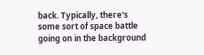back. Typically, there's some sort of space battle going on in the background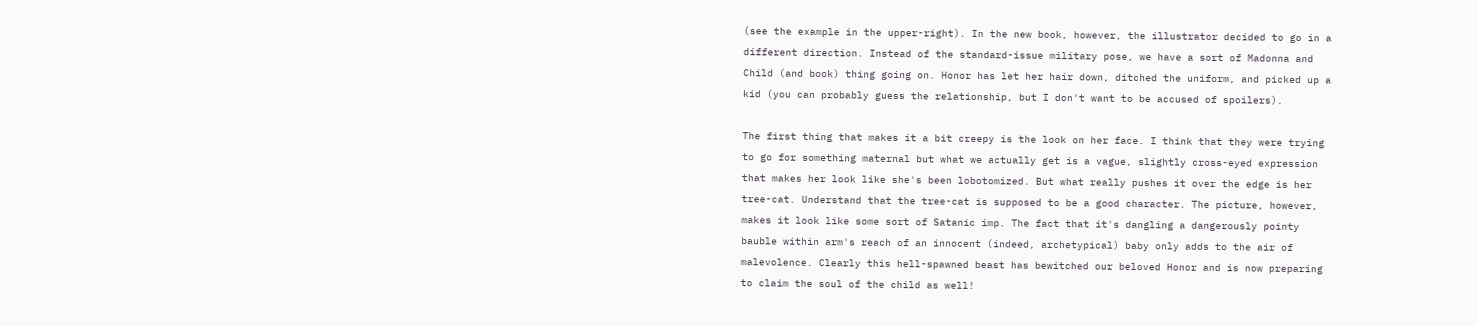(see the example in the upper-right). In the new book, however, the illustrator decided to go in a different direction. Instead of the standard-issue military pose, we have a sort of Madonna and Child (and book) thing going on. Honor has let her hair down, ditched the uniform, and picked up a kid (you can probably guess the relationship, but I don't want to be accused of spoilers).

The first thing that makes it a bit creepy is the look on her face. I think that they were trying to go for something maternal but what we actually get is a vague, slightly cross-eyed expression that makes her look like she's been lobotomized. But what really pushes it over the edge is her tree-cat. Understand that the tree-cat is supposed to be a good character. The picture, however, makes it look like some sort of Satanic imp. The fact that it's dangling a dangerously pointy bauble within arm's reach of an innocent (indeed, archetypical) baby only adds to the air of malevolence. Clearly this hell-spawned beast has bewitched our beloved Honor and is now preparing to claim the soul of the child as well!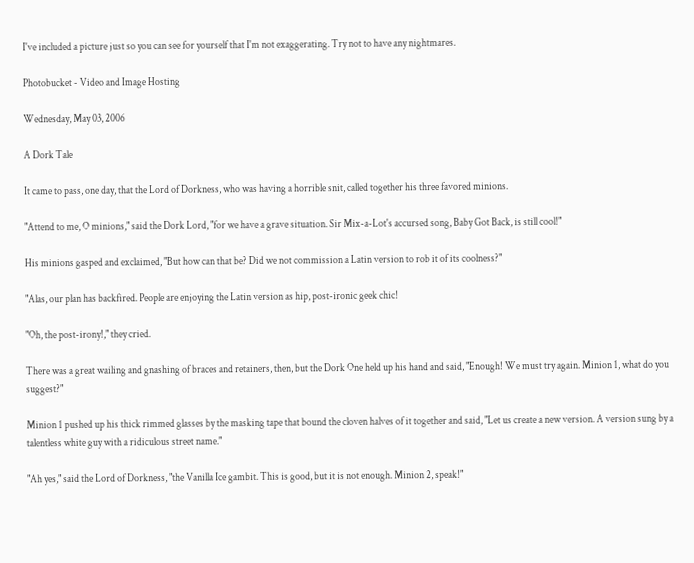I've included a picture just so you can see for yourself that I'm not exaggerating. Try not to have any nightmares.

Photobucket - Video and Image Hosting

Wednesday, May 03, 2006

A Dork Tale

It came to pass, one day, that the Lord of Dorkness, who was having a horrible snit, called together his three favored minions.

"Attend to me, O minions," said the Dork Lord, "for we have a grave situation. Sir Mix-a-Lot's accursed song, Baby Got Back, is still cool!"

His minions gasped and exclaimed, "But how can that be? Did we not commission a Latin version to rob it of its coolness?"

"Alas, our plan has backfired. People are enjoying the Latin version as hip, post-ironic geek chic!

"Oh, the post-irony!," they cried.

There was a great wailing and gnashing of braces and retainers, then, but the Dork One held up his hand and said, "Enough! We must try again. Minion 1, what do you suggest?"

Minion 1 pushed up his thick rimmed glasses by the masking tape that bound the cloven halves of it together and said, "Let us create a new version. A version sung by a talentless white guy with a ridiculous street name."

"Ah yes," said the Lord of Dorkness, "the Vanilla Ice gambit. This is good, but it is not enough. Minion 2, speak!"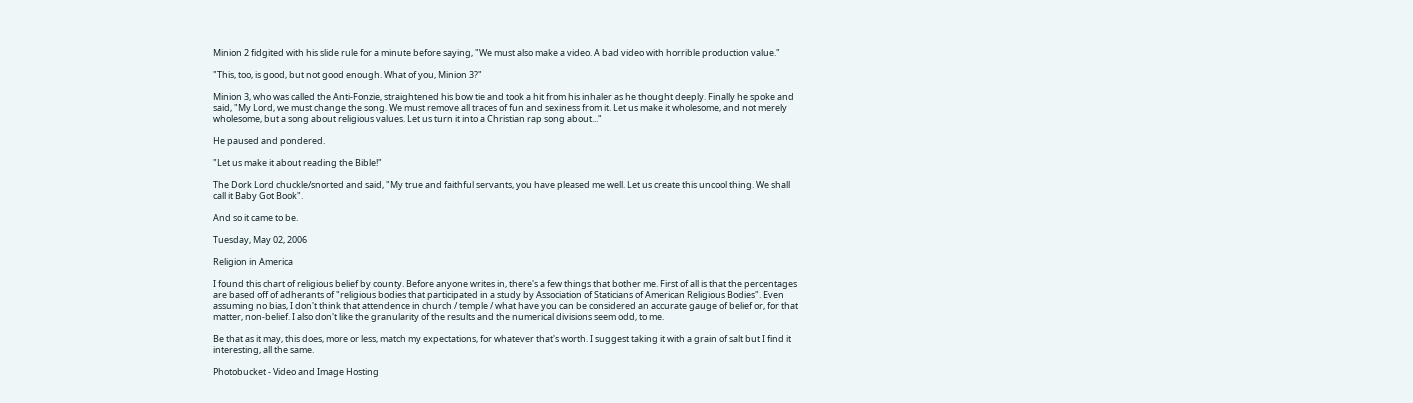Minion 2 fidgited with his slide rule for a minute before saying, "We must also make a video. A bad video with horrible production value."

"This, too, is good, but not good enough. What of you, Minion 3?"

Minion 3, who was called the Anti-Fonzie, straightened his bow tie and took a hit from his inhaler as he thought deeply. Finally he spoke and said, "My Lord, we must change the song. We must remove all traces of fun and sexiness from it. Let us make it wholesome, and not merely wholesome, but a song about religious values. Let us turn it into a Christian rap song about..."

He paused and pondered.

"Let us make it about reading the Bible!"

The Dork Lord chuckle/snorted and said, "My true and faithful servants, you have pleased me well. Let us create this uncool thing. We shall call it Baby Got Book".

And so it came to be.

Tuesday, May 02, 2006

Religion in America

I found this chart of religious belief by county. Before anyone writes in, there's a few things that bother me. First of all is that the percentages are based off of adherants of "religious bodies that participated in a study by Association of Staticians of American Religious Bodies". Even assuming no bias, I don't think that attendence in church / temple / what have you can be considered an accurate gauge of belief or, for that matter, non-belief. I also don't like the granularity of the results and the numerical divisions seem odd, to me.

Be that as it may, this does, more or less, match my expectations, for whatever that's worth. I suggest taking it with a grain of salt but I find it interesting, all the same.

Photobucket - Video and Image Hosting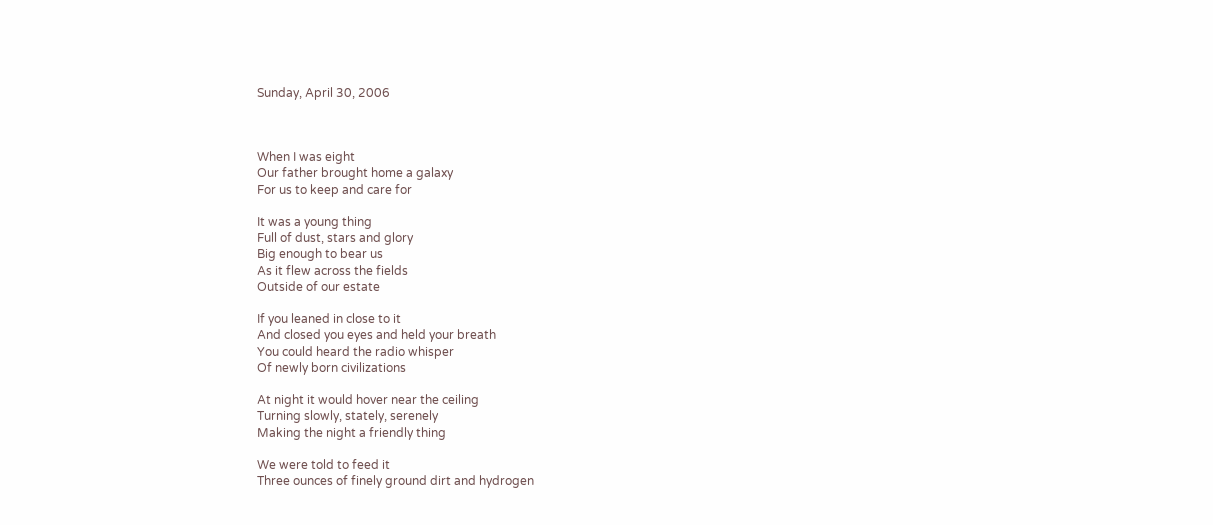Sunday, April 30, 2006



When I was eight
Our father brought home a galaxy
For us to keep and care for

It was a young thing
Full of dust, stars and glory
Big enough to bear us
As it flew across the fields
Outside of our estate

If you leaned in close to it
And closed you eyes and held your breath
You could heard the radio whisper
Of newly born civilizations

At night it would hover near the ceiling
Turning slowly, stately, serenely
Making the night a friendly thing

We were told to feed it
Three ounces of finely ground dirt and hydrogen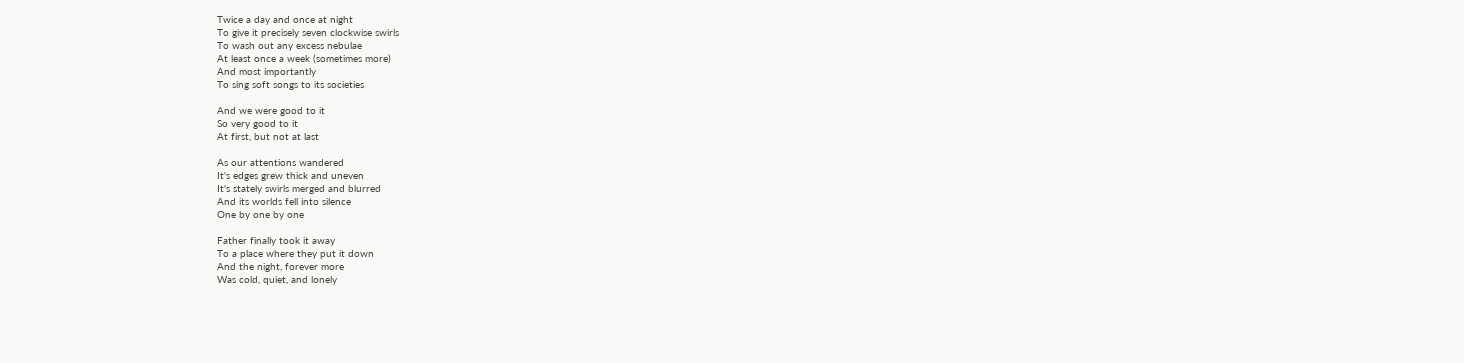Twice a day and once at night
To give it precisely seven clockwise swirls
To wash out any excess nebulae
At least once a week (sometimes more)
And most importantly
To sing soft songs to its societies

And we were good to it
So very good to it
At first, but not at last

As our attentions wandered
It's edges grew thick and uneven
It's stately swirls merged and blurred
And its worlds fell into silence
One by one by one

Father finally took it away
To a place where they put it down
And the night, forever more
Was cold, quiet, and lonely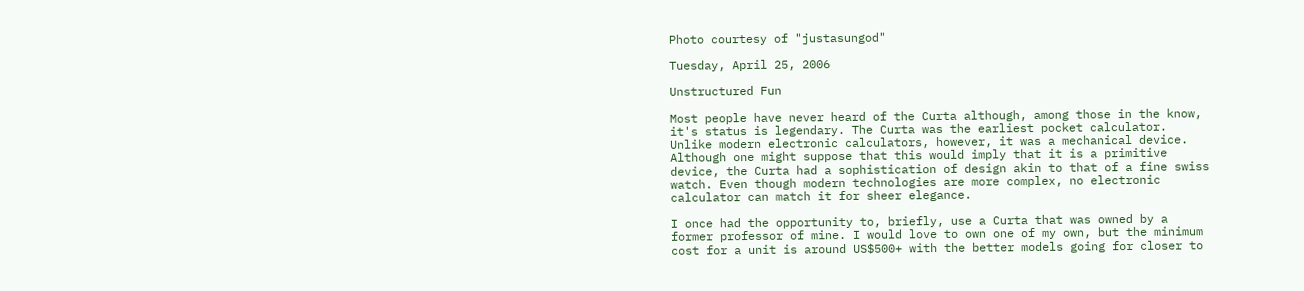Photo courtesy of "justasungod"

Tuesday, April 25, 2006

Unstructured Fun

Most people have never heard of the Curta although, among those in the know, it's status is legendary. The Curta was the earliest pocket calculator. Unlike modern electronic calculators, however, it was a mechanical device. Although one might suppose that this would imply that it is a primitive device, the Curta had a sophistication of design akin to that of a fine swiss watch. Even though modern technologies are more complex, no electronic calculator can match it for sheer elegance.

I once had the opportunity to, briefly, use a Curta that was owned by a former professor of mine. I would love to own one of my own, but the minimum cost for a unit is around US$500+ with the better models going for closer to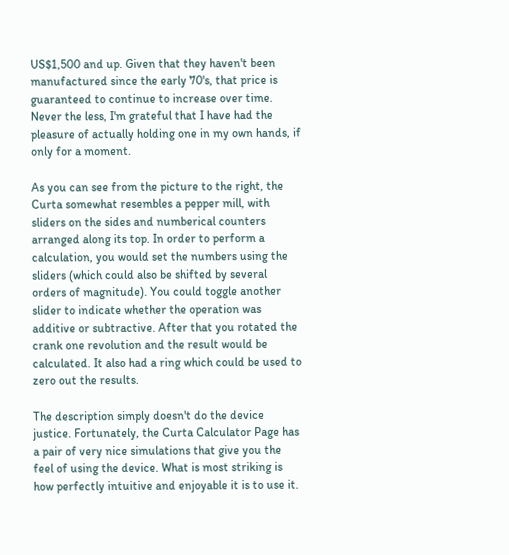US$1,500 and up. Given that they haven't been manufactured since the early 70's, that price is guaranteed to continue to increase over time. Never the less, I'm grateful that I have had the pleasure of actually holding one in my own hands, if only for a moment.

As you can see from the picture to the right, the Curta somewhat resembles a pepper mill, with sliders on the sides and numberical counters arranged along its top. In order to perform a calculation, you would set the numbers using the sliders (which could also be shifted by several orders of magnitude). You could toggle another slider to indicate whether the operation was additive or subtractive. After that you rotated the crank one revolution and the result would be calculated. It also had a ring which could be used to zero out the results.

The description simply doesn't do the device justice. Fortunately, the Curta Calculator Page has a pair of very nice simulations that give you the feel of using the device. What is most striking is how perfectly intuitive and enjoyable it is to use it.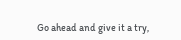Go ahead and give it a try,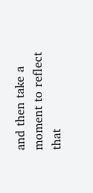and then take a moment to reflect that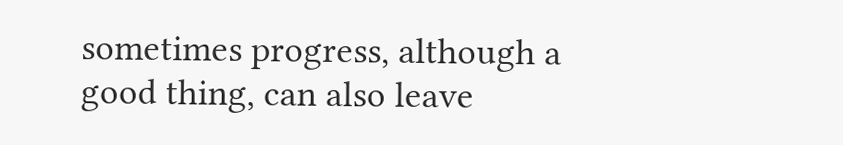sometimes progress, although a good thing, can also leave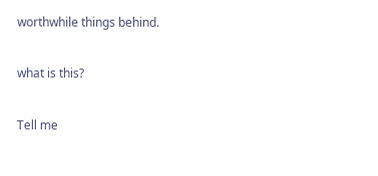worthwhile things behind.

what is this?

Tell me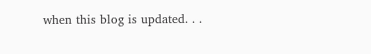when this blog is updated. . .